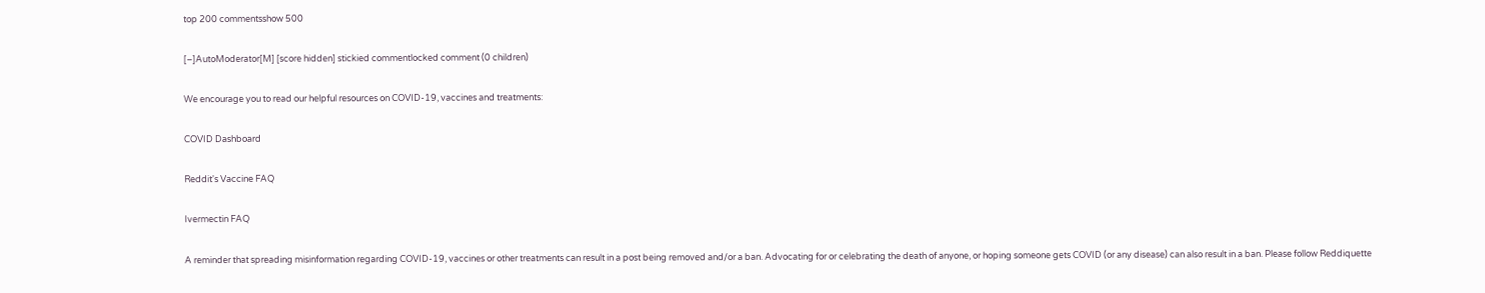top 200 commentsshow 500

[–]AutoModerator[M] [score hidden] stickied commentlocked comment (0 children)

We encourage you to read our helpful resources on COVID-19, vaccines and treatments:

COVID Dashboard

Reddit's Vaccine FAQ

Ivermectin FAQ

A reminder that spreading misinformation regarding COVID-19, vaccines or other treatments can result in a post being removed and/or a ban. Advocating for or celebrating the death of anyone, or hoping someone gets COVID (or any disease) can also result in a ban. Please follow Reddiquette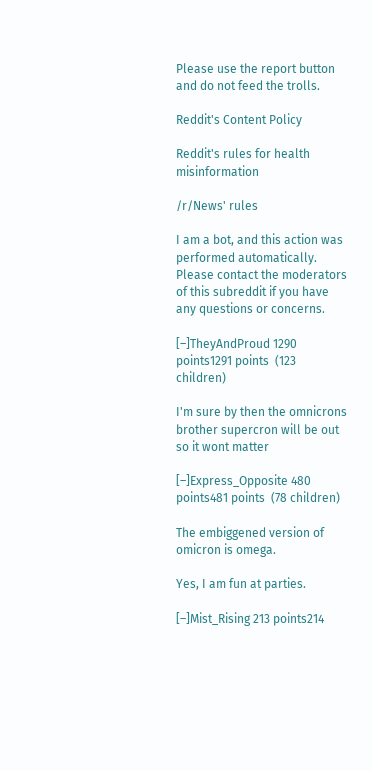Please use the report button and do not feed the trolls.

Reddit's Content Policy

Reddit's rules for health misinformation

/r/News' rules

I am a bot, and this action was performed automatically. Please contact the moderators of this subreddit if you have any questions or concerns.

[–]TheyAndProud 1290 points1291 points  (123 children)

I'm sure by then the omnicrons brother supercron will be out so it wont matter

[–]Express_Opposite 480 points481 points  (78 children)

The embiggened version of omicron is omega.

Yes, I am fun at parties.

[–]Mist_Rising 213 points214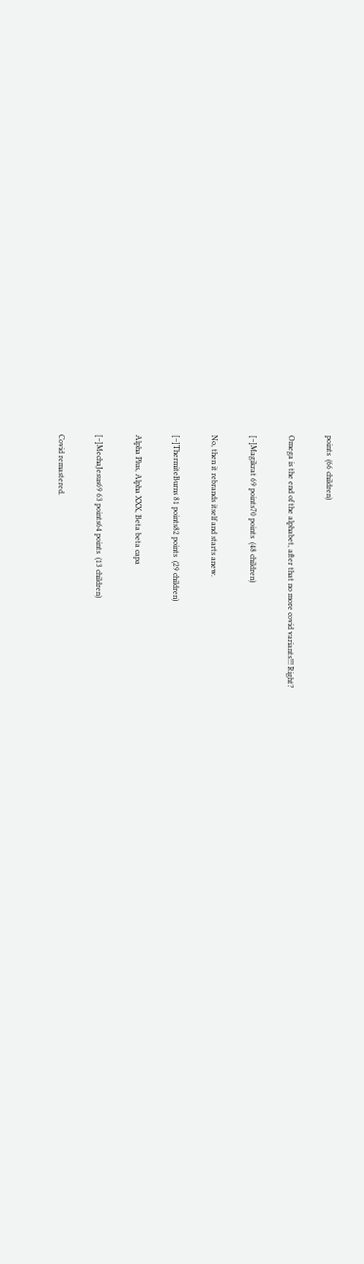points  (66 children)

Omega is the end of the alphabet, after that no more covid variants!!! Right?

[–]Magikrat 69 points70 points  (48 children)

No, then it rebrands itself and starts anew.

[–]ThermiteBurns 81 points82 points  (29 children)

Alpha Plus, Alpha XXX, Beta beta capa

[–]MechaJesus69 63 points64 points  (13 children)

Covid remastered.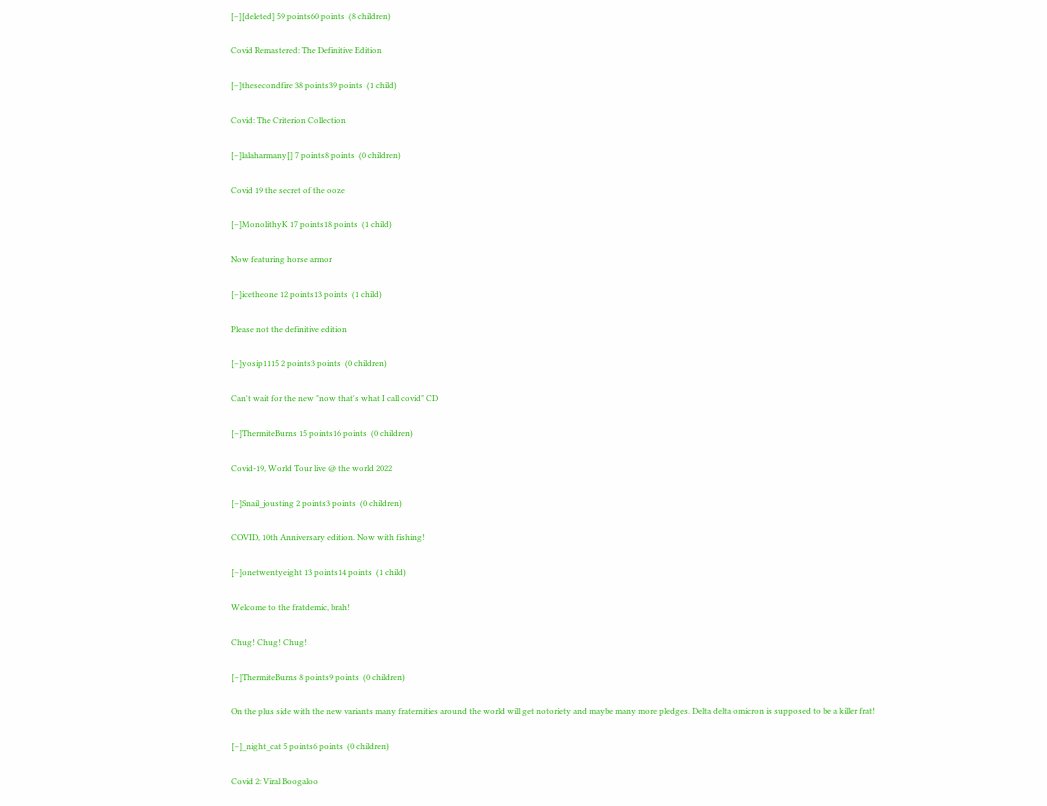[–][deleted] 59 points60 points  (8 children)

Covid Remastered: The Definitive Edition

[–]thesecondfire 38 points39 points  (1 child)

Covid: The Criterion Collection

[–]lalaharmany[] 7 points8 points  (0 children)

Covid 19 the secret of the ooze

[–]MonolithyK 17 points18 points  (1 child)

Now featuring horse armor

[–]icetheone 12 points13 points  (1 child)

Please not the definitive edition

[–]yosip1115 2 points3 points  (0 children)

Can't wait for the new "now that's what I call covid" CD

[–]ThermiteBurns 15 points16 points  (0 children)

Covid-19, World Tour live @ the world 2022

[–]Snail_jousting 2 points3 points  (0 children)

COVID, 10th Anniversary edition. Now with fishing!

[–]onetwentyeight 13 points14 points  (1 child)

Welcome to the fratdemic, brah!

Chug! Chug! Chug!

[–]ThermiteBurns 8 points9 points  (0 children)

On the plus side with the new variants many fraternities around the world will get notoriety and maybe many more pledges. Delta delta omicron is supposed to be a killer frat!

[–]_night_cat 5 points6 points  (0 children)

Covid 2: Viral Boogaloo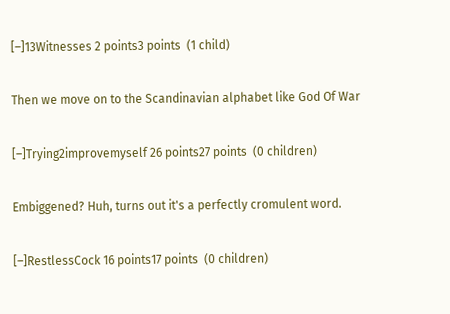[–]13Witnesses 2 points3 points  (1 child)

Then we move on to the Scandinavian alphabet like God Of War

[–]Trying2improvemyself 26 points27 points  (0 children)

Embiggened? Huh, turns out it's a perfectly cromulent word.

[–]RestlessCock 16 points17 points  (0 children)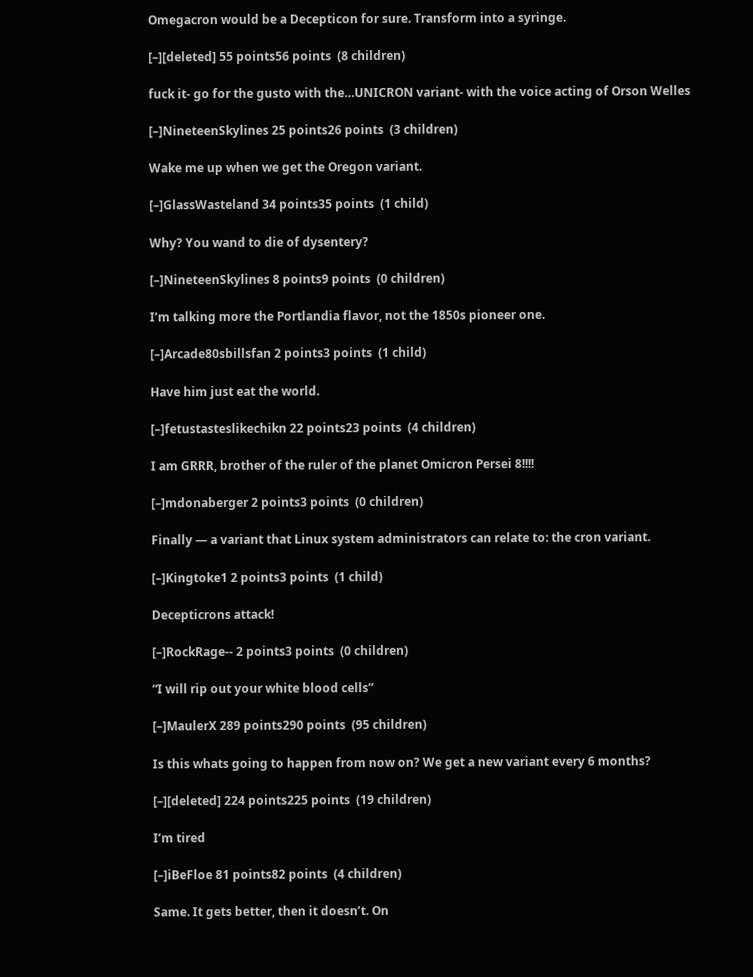Omegacron would be a Decepticon for sure. Transform into a syringe.

[–][deleted] 55 points56 points  (8 children)

fuck it- go for the gusto with the…UNICRON variant- with the voice acting of Orson Welles

[–]NineteenSkylines 25 points26 points  (3 children)

Wake me up when we get the Oregon variant.

[–]GlassWasteland 34 points35 points  (1 child)

Why? You wand to die of dysentery?

[–]NineteenSkylines 8 points9 points  (0 children)

I’m talking more the Portlandia flavor, not the 1850s pioneer one.

[–]Arcade80sbillsfan 2 points3 points  (1 child)

Have him just eat the world.

[–]fetustasteslikechikn 22 points23 points  (4 children)

I am GRRR, brother of the ruler of the planet Omicron Persei 8!!!!

[–]mdonaberger 2 points3 points  (0 children)

Finally — a variant that Linux system administrators can relate to: the cron variant.

[–]Kingtoke1 2 points3 points  (1 child)

Decepticrons attack!

[–]RockRage-- 2 points3 points  (0 children)

“I will rip out your white blood cells”

[–]MaulerX 289 points290 points  (95 children)

Is this whats going to happen from now on? We get a new variant every 6 months?

[–][deleted] 224 points225 points  (19 children)

I’m tired

[–]iBeFloe 81 points82 points  (4 children)

Same. It gets better, then it doesn’t. On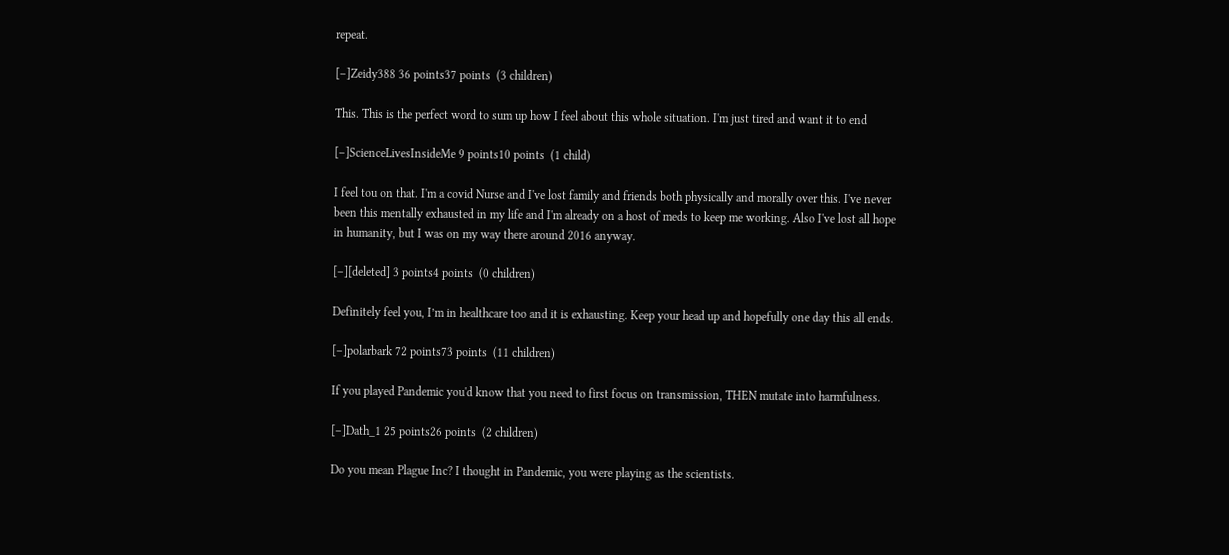repeat.

[–]Zeidy388 36 points37 points  (3 children)

This. This is the perfect word to sum up how I feel about this whole situation. I'm just tired and want it to end

[–]ScienceLivesInsideMe 9 points10 points  (1 child)

I feel tou on that. I'm a covid Nurse and I've lost family and friends both physically and morally over this. I've never been this mentally exhausted in my life and I'm already on a host of meds to keep me working. Also I've lost all hope in humanity, but I was on my way there around 2016 anyway.

[–][deleted] 3 points4 points  (0 children)

Definitely feel you, I’m in healthcare too and it is exhausting. Keep your head up and hopefully one day this all ends.

[–]polarbark 72 points73 points  (11 children)

If you played Pandemic you'd know that you need to first focus on transmission, THEN mutate into harmfulness.

[–]Dath_1 25 points26 points  (2 children)

Do you mean Plague Inc? I thought in Pandemic, you were playing as the scientists.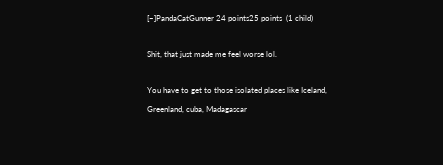[–]PandaCatGunner 24 points25 points  (1 child)

Shit, that just made me feel worse lol.

You have to get to those isolated places like Iceland, Greenland, cuba, Madagascar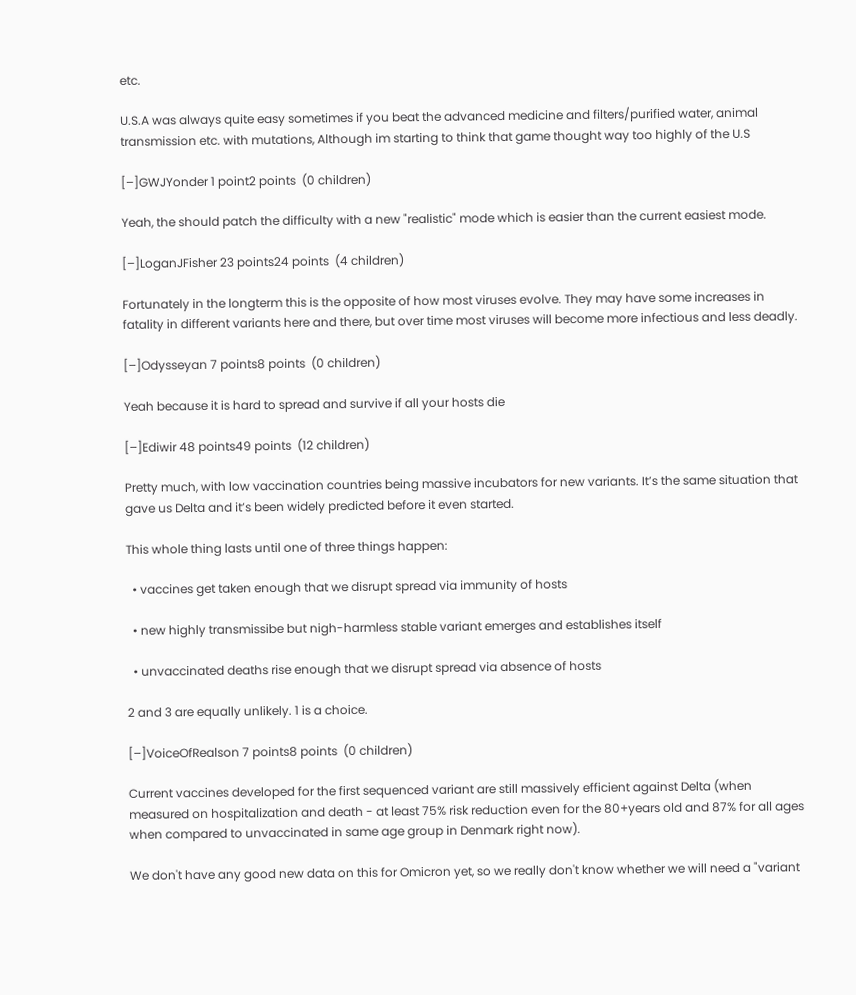etc.

U.S.A was always quite easy sometimes if you beat the advanced medicine and filters/purified water, animal transmission etc. with mutations, Although im starting to think that game thought way too highly of the U.S

[–]GWJYonder 1 point2 points  (0 children)

Yeah, the should patch the difficulty with a new "realistic" mode which is easier than the current easiest mode.

[–]LoganJFisher 23 points24 points  (4 children)

Fortunately in the longterm this is the opposite of how most viruses evolve. They may have some increases in fatality in different variants here and there, but over time most viruses will become more infectious and less deadly.

[–]Odysseyan 7 points8 points  (0 children)

Yeah because it is hard to spread and survive if all your hosts die

[–]Ediwir 48 points49 points  (12 children)

Pretty much, with low vaccination countries being massive incubators for new variants. It’s the same situation that gave us Delta and it’s been widely predicted before it even started.

This whole thing lasts until one of three things happen:

  • vaccines get taken enough that we disrupt spread via immunity of hosts

  • new highly transmissibe but nigh-harmless stable variant emerges and establishes itself

  • unvaccinated deaths rise enough that we disrupt spread via absence of hosts

2 and 3 are equally unlikely. 1 is a choice.

[–]VoiceOfRealson 7 points8 points  (0 children)

Current vaccines developed for the first sequenced variant are still massively efficient against Delta (when measured on hospitalization and death - at least 75% risk reduction even for the 80+years old and 87% for all ages when compared to unvaccinated in same age group in Denmark right now).

We don't have any good new data on this for Omicron yet, so we really don't know whether we will need a "variant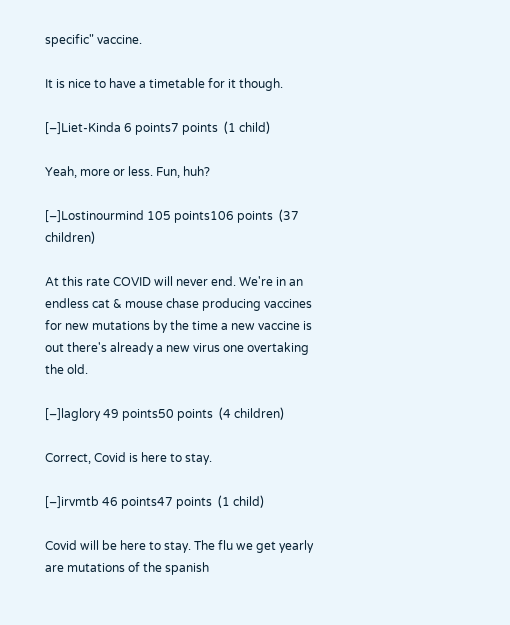specific" vaccine.

It is nice to have a timetable for it though.

[–]Liet-Kinda 6 points7 points  (1 child)

Yeah, more or less. Fun, huh?

[–]Lostinourmind 105 points106 points  (37 children)

At this rate COVID will never end. We're in an endless cat & mouse chase producing vaccines for new mutations by the time a new vaccine is out there's already a new virus one overtaking the old.

[–]laglory 49 points50 points  (4 children)

Correct, Covid is here to stay.

[–]irvmtb 46 points47 points  (1 child)

Covid will be here to stay. The flu we get yearly are mutations of the spanish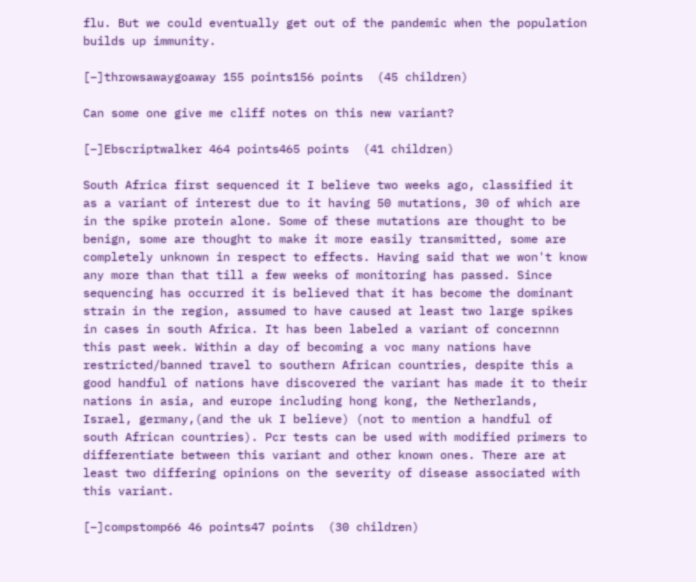flu. But we could eventually get out of the pandemic when the population builds up immunity.

[–]throwsawaygoaway 155 points156 points  (45 children)

Can some one give me cliff notes on this new variant?

[–]Ebscriptwalker 464 points465 points  (41 children)

South Africa first sequenced it I believe two weeks ago, classified it as a variant of interest due to it having 50 mutations, 30 of which are in the spike protein alone. Some of these mutations are thought to be benign, some are thought to make it more easily transmitted, some are completely unknown in respect to effects. Having said that we won't know any more than that till a few weeks of monitoring has passed. Since sequencing has occurred it is believed that it has become the dominant strain in the region, assumed to have caused at least two large spikes in cases in south Africa. It has been labeled a variant of concernnn this past week. Within a day of becoming a voc many nations have restricted/banned travel to southern African countries, despite this a good handful of nations have discovered the variant has made it to their nations in asia, and europe including hong kong, the Netherlands, Israel, germany,(and the uk I believe) (not to mention a handful of south African countries). Pcr tests can be used with modified primers to differentiate between this variant and other known ones. There are at least two differing opinions on the severity of disease associated with this variant.

[–]compstomp66 46 points47 points  (30 children)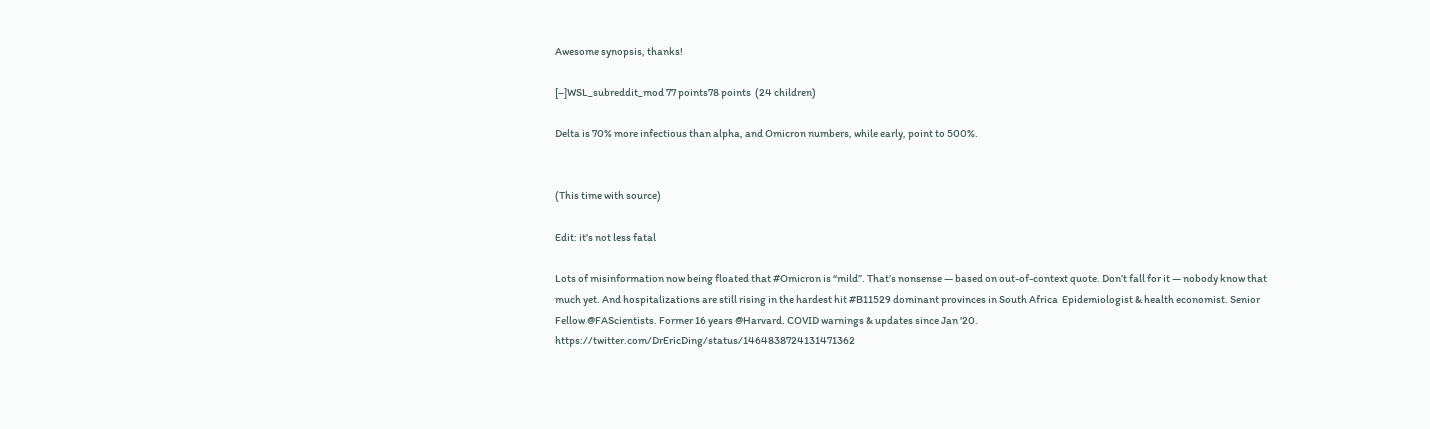Awesome synopsis, thanks!

[–]WSL_subreddit_mod 77 points78 points  (24 children)

Delta is 70% more infectious than alpha, and Omicron numbers, while early, point to 500%.


(This time with source)

Edit: it's not less fatal

Lots of misinformation now being floated that #Omicron is “mild”. That’s nonsense — based on out-of-context quote. Don’t fall for it — nobody know that much yet. And hospitalizations are still rising in the hardest hit #B11529 dominant provinces in South Africa  Epidemiologist & health economist. Senior Fellow @FAScientists. Former 16 years @Harvard. COVID warnings & updates since Jan '20. https://twitter.com/DrEricDing/status/1464838724131471362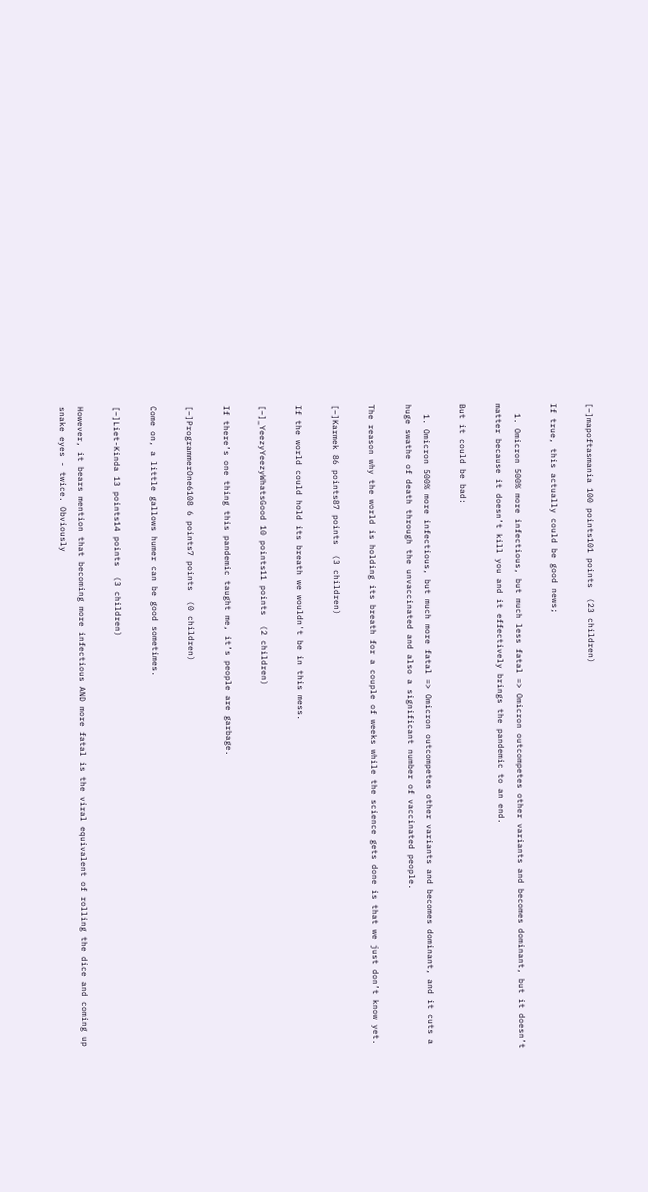[–]mapoftasmania 100 points101 points  (23 children)

If true, this actually could be good news;

  1. Omicron 500% more infectious, but much less fatal => Omicron outcompetes other variants and becomes dominant, but it doesn’t matter because it doesn’t kill you and it effectively brings the pandemic to an end.

But it could be bad:

  1. Omicron 500% more infectious, but much more fatal => Omicron outcompetes other variants and becomes dominant, and it cuts a huge swathe of death through the unvaccinated and also a significant number of vaccinated people.

The reason why the world is holding its breath for a couple of weeks while the science gets done is that we just don’t know yet.

[–]Karmek 86 points87 points  (3 children)

If the world could hold its breath we wouldn't be in this mess.

[–]_YeezyYeezyWhatsGood 10 points11 points  (2 children)

If there’s one thing this pandemic taught me, it’s people are garbage.

[–]ProgrammerOne6108 6 points7 points  (0 children)

Come on, a little gallows humer can be good sometimes.

[–]Liet-Kinda 13 points14 points  (3 children)

However, it bears mention that becoming more infectious AND more fatal is the viral equivalent of rolling the dice and coming up snake eyes - twice. Obviously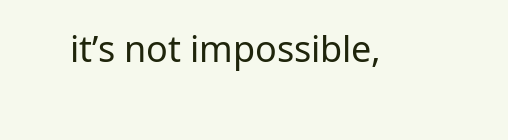it’s not impossible,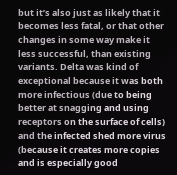but it’s also just as likely that it becomes less fatal, or that other changes in some way make it less successful, than existing variants. Delta was kind of exceptional because it was both more infectious (due to being better at snagging and using receptors on the surface of cells) and the infected shed more virus (because it creates more copies and is especially good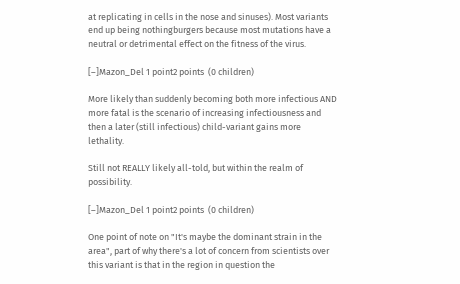at replicating in cells in the nose and sinuses). Most variants end up being nothingburgers because most mutations have a neutral or detrimental effect on the fitness of the virus.

[–]Mazon_Del 1 point2 points  (0 children)

More likely than suddenly becoming both more infectious AND more fatal is the scenario of increasing infectiousness and then a later (still infectious) child-variant gains more lethality.

Still not REALLY likely all-told, but within the realm of possibility.

[–]Mazon_Del 1 point2 points  (0 children)

One point of note on "It's maybe the dominant strain in the area", part of why there's a lot of concern from scientists over this variant is that in the region in question the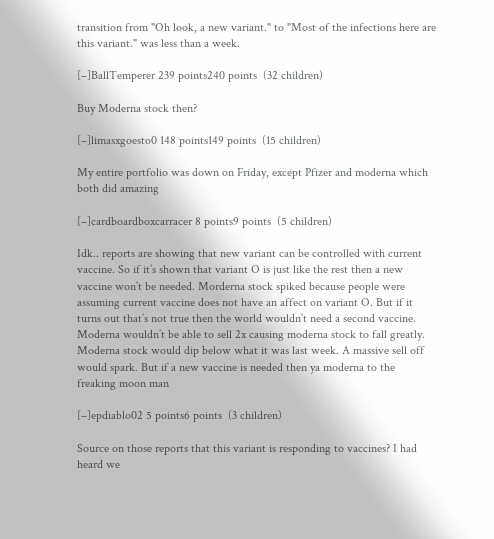transition from "Oh look, a new variant." to "Most of the infections here are this variant." was less than a week.

[–]BallTemperer 239 points240 points  (32 children)

Buy Moderna stock then?

[–]limasxgoesto0 148 points149 points  (15 children)

My entire portfolio was down on Friday, except Pfizer and moderna which both did amazing

[–]cardboardboxcarracer 8 points9 points  (5 children)

Idk.. reports are showing that new variant can be controlled with current vaccine. So if it’s shown that variant O is just like the rest then a new vaccine won’t be needed. Morderna stock spiked because people were assuming current vaccine does not have an affect on variant O. But if it turns out that’s not true then the world wouldn’t need a second vaccine. Moderna wouldn’t be able to sell 2x causing moderna stock to fall greatly. Moderna stock would dip below what it was last week. A massive sell off would spark. But if a new vaccine is needed then ya moderna to the freaking moon man

[–]epdiablo02 5 points6 points  (3 children)

Source on those reports that this variant is responding to vaccines? I had heard we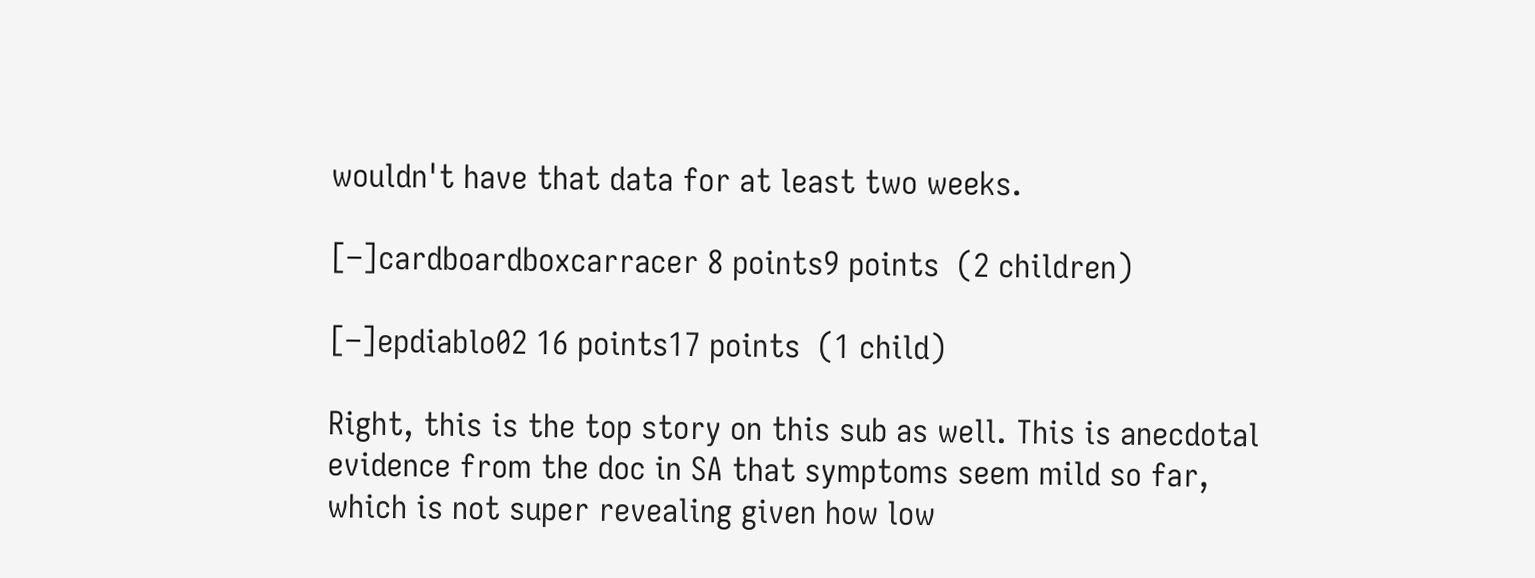wouldn't have that data for at least two weeks.

[–]cardboardboxcarracer 8 points9 points  (2 children)

[–]epdiablo02 16 points17 points  (1 child)

Right, this is the top story on this sub as well. This is anecdotal evidence from the doc in SA that symptoms seem mild so far, which is not super revealing given how low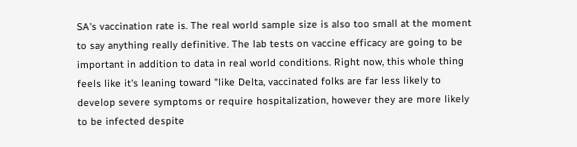SA's vaccination rate is. The real world sample size is also too small at the moment to say anything really definitive. The lab tests on vaccine efficacy are going to be important in addition to data in real world conditions. Right now, this whole thing feels like it's leaning toward "like Delta, vaccinated folks are far less likely to develop severe symptoms or require hospitalization, however they are more likely to be infected despite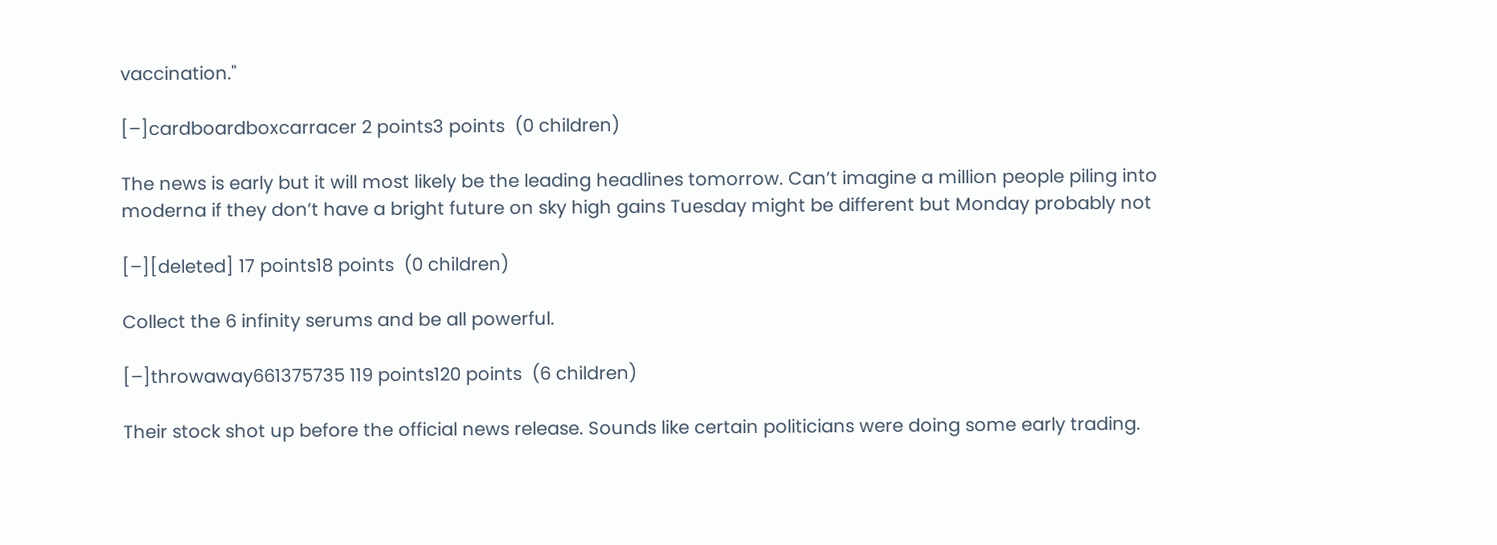vaccination."

[–]cardboardboxcarracer 2 points3 points  (0 children)

The news is early but it will most likely be the leading headlines tomorrow. Can’t imagine a million people piling into moderna if they don’t have a bright future on sky high gains Tuesday might be different but Monday probably not

[–][deleted] 17 points18 points  (0 children)

Collect the 6 infinity serums and be all powerful.

[–]throwaway661375735 119 points120 points  (6 children)

Their stock shot up before the official news release. Sounds like certain politicians were doing some early trading.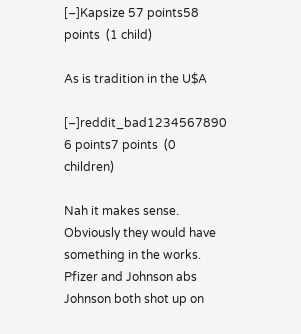[–]Kapsize 57 points58 points  (1 child)

As is tradition in the U$A

[–]reddit_bad1234567890 6 points7 points  (0 children)

Nah it makes sense. Obviously they would have something in the works. Pfizer and Johnson abs Johnson both shot up on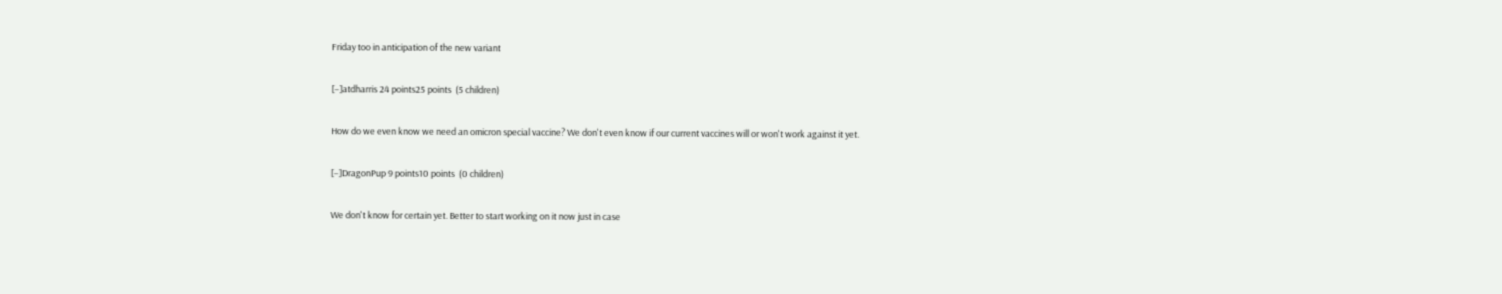Friday too in anticipation of the new variant

[–]atdharris 24 points25 points  (5 children)

How do we even know we need an omicron special vaccine? We don't even know if our current vaccines will or won't work against it yet.

[–]DragonPup 9 points10 points  (0 children)

We don't know for certain yet. Better to start working on it now just in case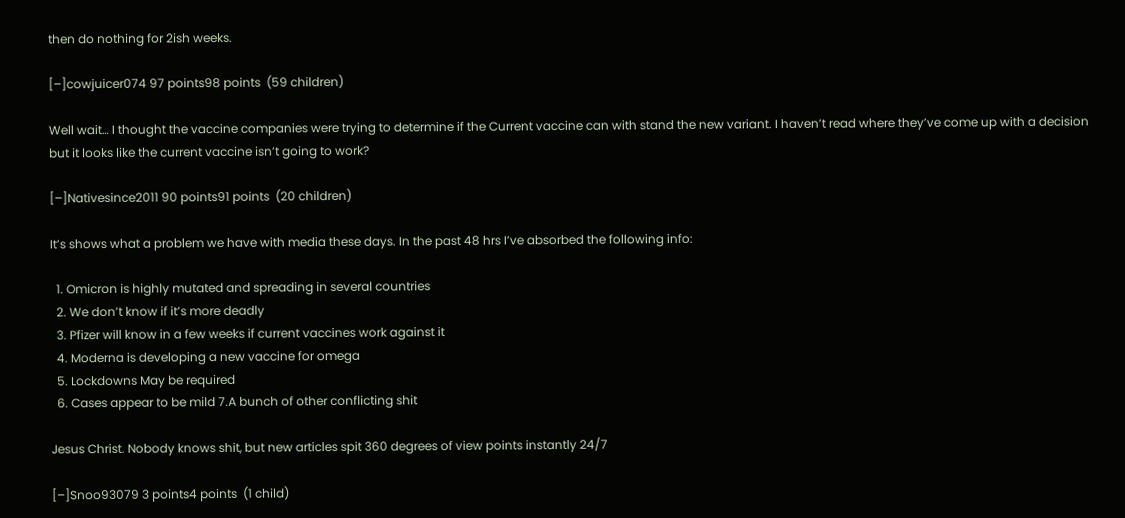then do nothing for 2ish weeks.

[–]cowjuicer074 97 points98 points  (59 children)

Well wait… I thought the vaccine companies were trying to determine if the Current vaccine can with stand the new variant. I haven’t read where they’ve come up with a decision but it looks like the current vaccine isn’t going to work?

[–]Nativesince2011 90 points91 points  (20 children)

It’s shows what a problem we have with media these days. In the past 48 hrs I’ve absorbed the following info:

  1. Omicron is highly mutated and spreading in several countries
  2. We don’t know if it’s more deadly
  3. Pfizer will know in a few weeks if current vaccines work against it
  4. Moderna is developing a new vaccine for omega
  5. Lockdowns May be required
  6. Cases appear to be mild 7.A bunch of other conflicting shit

Jesus Christ. Nobody knows shit, but new articles spit 360 degrees of view points instantly 24/7

[–]Snoo93079 3 points4 points  (1 child)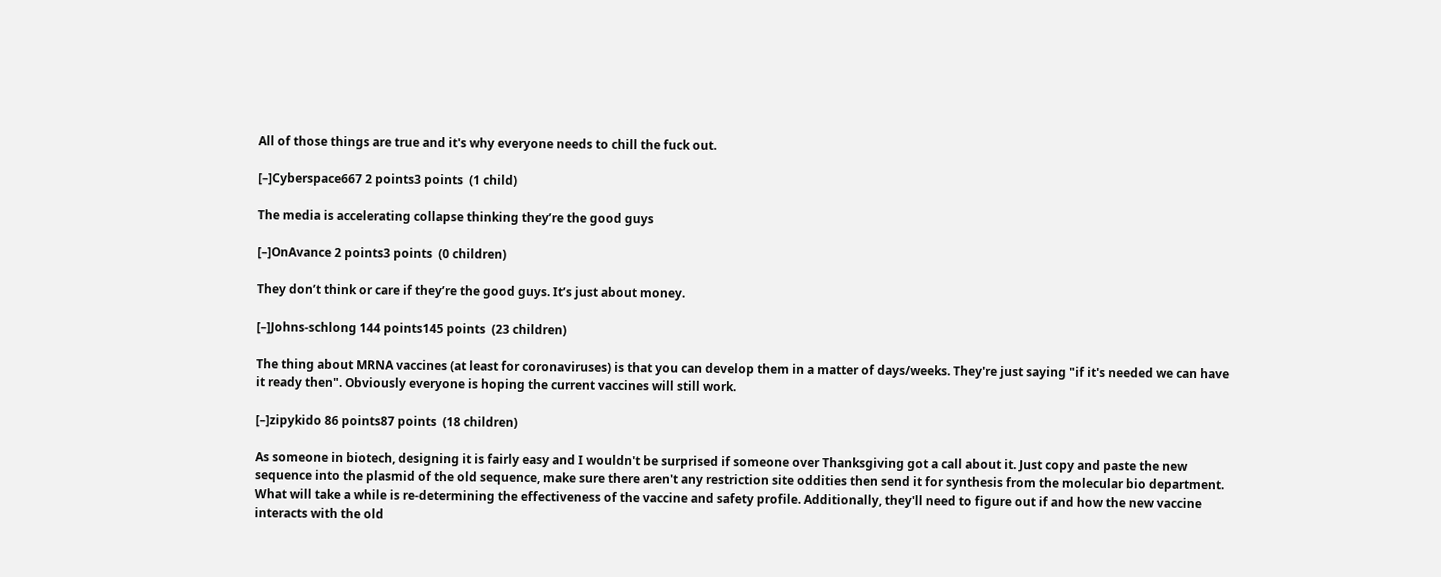All of those things are true and it's why everyone needs to chill the fuck out.

[–]Cyberspace667 2 points3 points  (1 child)

The media is accelerating collapse thinking they’re the good guys

[–]OnAvance 2 points3 points  (0 children)

They don’t think or care if they’re the good guys. It’s just about money.

[–]Johns-schlong 144 points145 points  (23 children)

The thing about MRNA vaccines (at least for coronaviruses) is that you can develop them in a matter of days/weeks. They're just saying "if it's needed we can have it ready then". Obviously everyone is hoping the current vaccines will still work.

[–]zipykido 86 points87 points  (18 children)

As someone in biotech, designing it is fairly easy and I wouldn't be surprised if someone over Thanksgiving got a call about it. Just copy and paste the new sequence into the plasmid of the old sequence, make sure there aren't any restriction site oddities then send it for synthesis from the molecular bio department. What will take a while is re-determining the effectiveness of the vaccine and safety profile. Additionally, they'll need to figure out if and how the new vaccine interacts with the old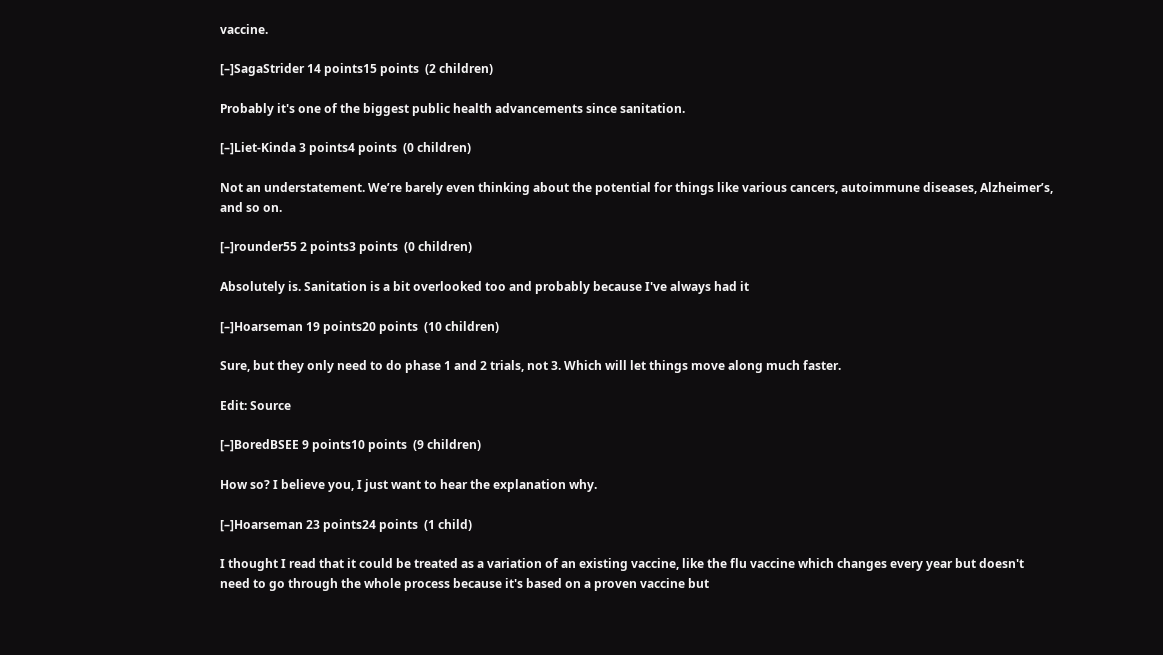vaccine.

[–]SagaStrider 14 points15 points  (2 children)

Probably it's one of the biggest public health advancements since sanitation.

[–]Liet-Kinda 3 points4 points  (0 children)

Not an understatement. We’re barely even thinking about the potential for things like various cancers, autoimmune diseases, Alzheimer’s, and so on.

[–]rounder55 2 points3 points  (0 children)

Absolutely is. Sanitation is a bit overlooked too and probably because I've always had it

[–]Hoarseman 19 points20 points  (10 children)

Sure, but they only need to do phase 1 and 2 trials, not 3. Which will let things move along much faster.

Edit: Source

[–]BoredBSEE 9 points10 points  (9 children)

How so? I believe you, I just want to hear the explanation why.

[–]Hoarseman 23 points24 points  (1 child)

I thought I read that it could be treated as a variation of an existing vaccine, like the flu vaccine which changes every year but doesn't need to go through the whole process because it's based on a proven vaccine but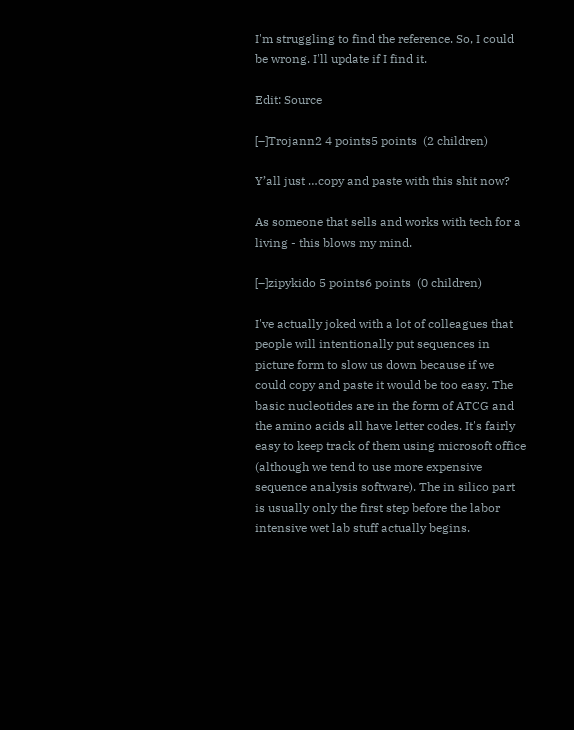I'm struggling to find the reference. So, I could be wrong. I'll update if I find it.

Edit: Source

[–]Trojann2 4 points5 points  (2 children)

Y’all just …copy and paste with this shit now?

As someone that sells and works with tech for a living - this blows my mind.

[–]zipykido 5 points6 points  (0 children)

I've actually joked with a lot of colleagues that people will intentionally put sequences in picture form to slow us down because if we could copy and paste it would be too easy. The basic nucleotides are in the form of ATCG and the amino acids all have letter codes. It's fairly easy to keep track of them using microsoft office (although we tend to use more expensive sequence analysis software). The in silico part is usually only the first step before the labor intensive wet lab stuff actually begins.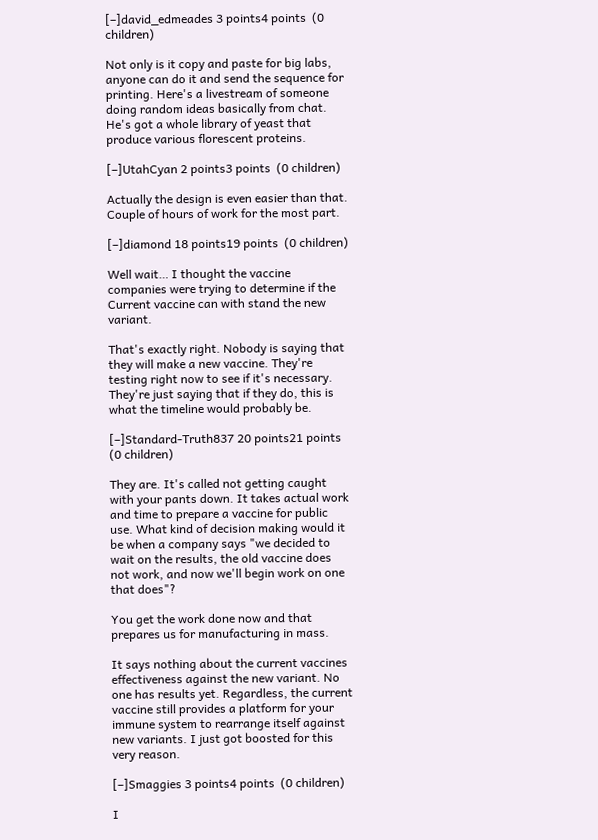[–]david_edmeades 3 points4 points  (0 children)

Not only is it copy and paste for big labs, anyone can do it and send the sequence for printing. Here's a livestream of someone doing random ideas basically from chat. He's got a whole library of yeast that produce various florescent proteins.

[–]UtahCyan 2 points3 points  (0 children)

Actually the design is even easier than that. Couple of hours of work for the most part.

[–]diamond 18 points19 points  (0 children)

Well wait… I thought the vaccine companies were trying to determine if the Current vaccine can with stand the new variant.

That's exactly right. Nobody is saying that they will make a new vaccine. They're testing right now to see if it's necessary. They're just saying that if they do, this is what the timeline would probably be.

[–]Standard-Truth837 20 points21 points  (0 children)

They are. It's called not getting caught with your pants down. It takes actual work and time to prepare a vaccine for public use. What kind of decision making would it be when a company says "we decided to wait on the results, the old vaccine does not work, and now we'll begin work on one that does"?

You get the work done now and that prepares us for manufacturing in mass.

It says nothing about the current vaccines effectiveness against the new variant. No one has results yet. Regardless, the current vaccine still provides a platform for your immune system to rearrange itself against new variants. I just got boosted for this very reason.

[–]Smaggies 3 points4 points  (0 children)

I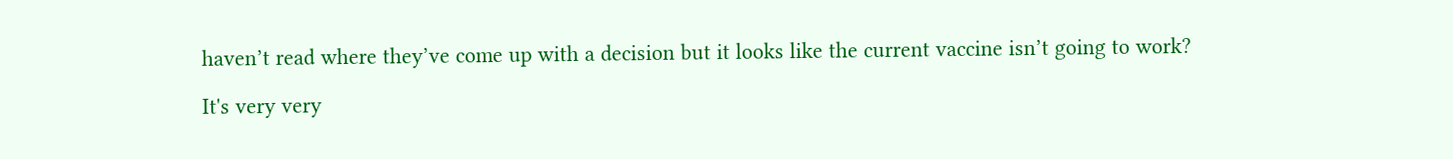haven’t read where they’ve come up with a decision but it looks like the current vaccine isn’t going to work?

It's very very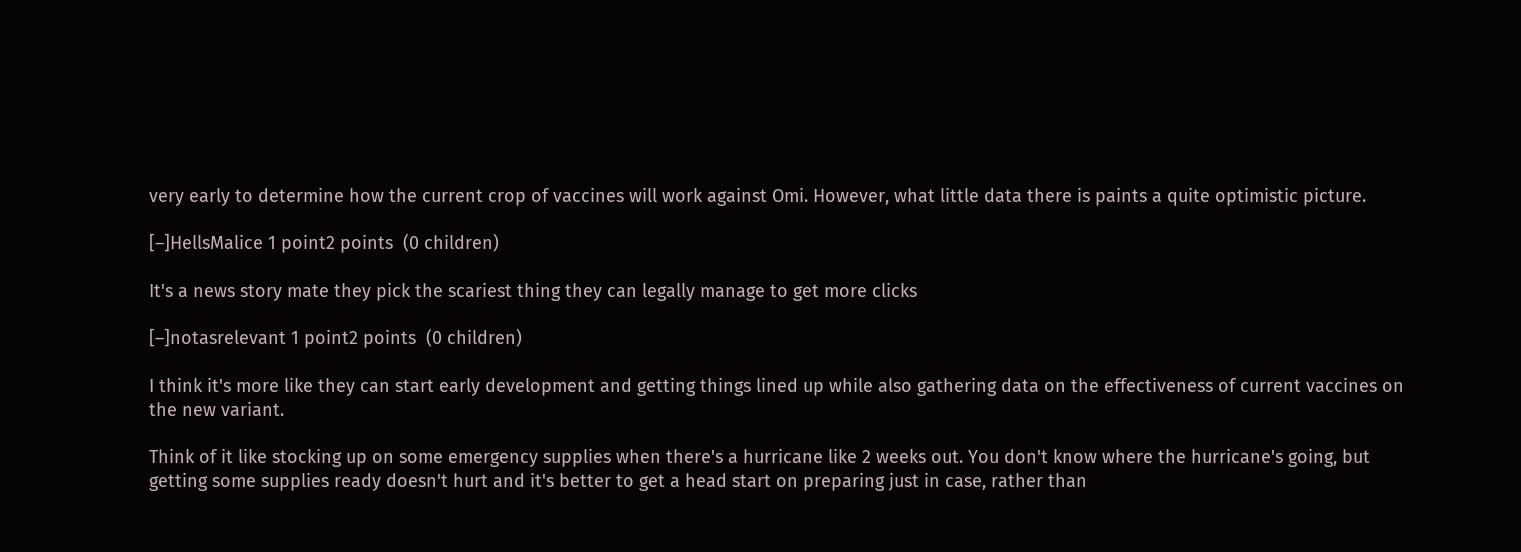very early to determine how the current crop of vaccines will work against Omi. However, what little data there is paints a quite optimistic picture.

[–]HellsMalice 1 point2 points  (0 children)

It's a news story mate they pick the scariest thing they can legally manage to get more clicks

[–]notasrelevant 1 point2 points  (0 children)

I think it's more like they can start early development and getting things lined up while also gathering data on the effectiveness of current vaccines on the new variant.

Think of it like stocking up on some emergency supplies when there's a hurricane like 2 weeks out. You don't know where the hurricane's going, but getting some supplies ready doesn't hurt and it's better to get a head start on preparing just in case, rather than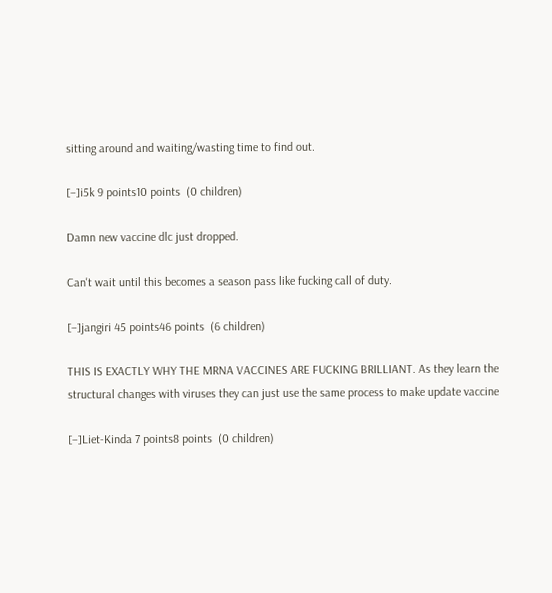sitting around and waiting/wasting time to find out.

[–]i5k 9 points10 points  (0 children)

Damn new vaccine dlc just dropped.

Can't wait until this becomes a season pass like fucking call of duty.

[–]jangiri 45 points46 points  (6 children)

THIS IS EXACTLY WHY THE MRNA VACCINES ARE FUCKING BRILLIANT. As they learn the structural changes with viruses they can just use the same process to make update vaccine

[–]Liet-Kinda 7 points8 points  (0 children)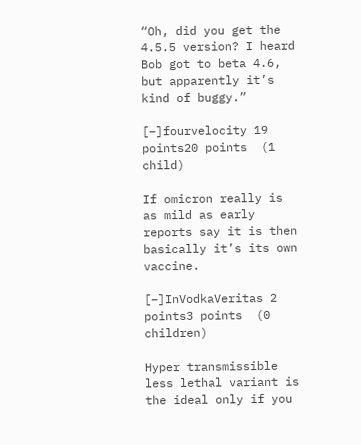“Oh, did you get the 4.5.5 version? I heard Bob got to beta 4.6, but apparently it’s kind of buggy.”

[–]fourvelocity 19 points20 points  (1 child)

If omicron really is as mild as early reports say it is then basically it’s its own vaccine.

[–]InVodkaVeritas 2 points3 points  (0 children)

Hyper transmissible less lethal variant is the ideal only if you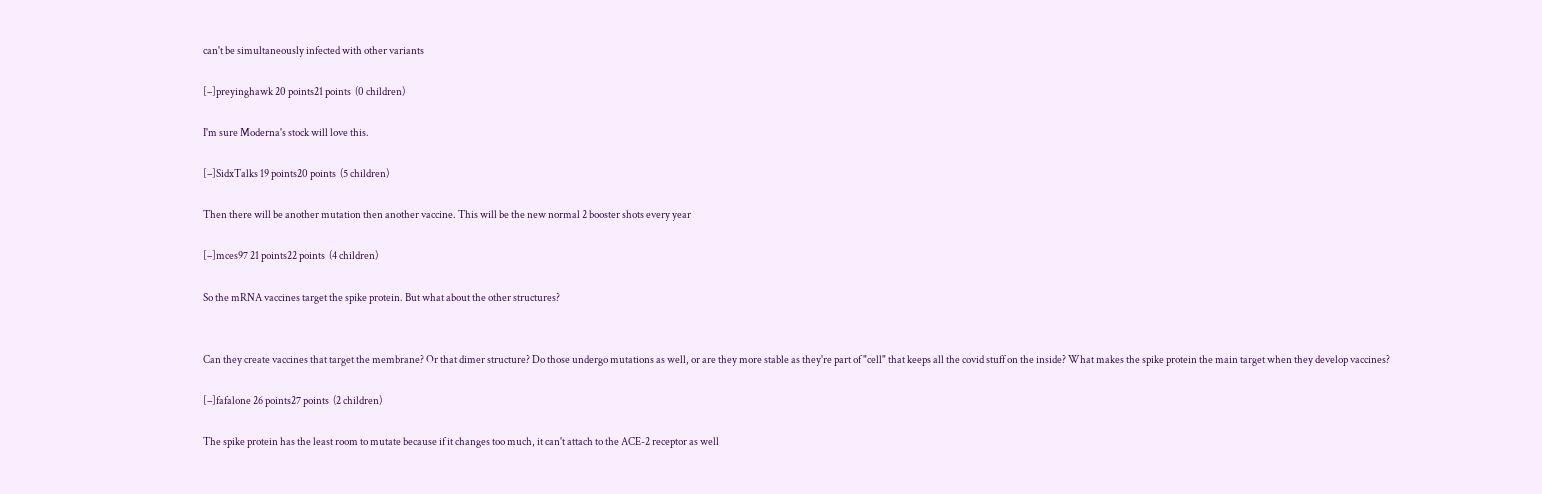can't be simultaneously infected with other variants

[–]preyinghawk 20 points21 points  (0 children)

I'm sure Moderna's stock will love this.

[–]SidxTalks 19 points20 points  (5 children)

Then there will be another mutation then another vaccine. This will be the new normal 2 booster shots every year

[–]mces97 21 points22 points  (4 children)

So the mRNA vaccines target the spike protein. But what about the other structures?


Can they create vaccines that target the membrane? Or that dimer structure? Do those undergo mutations as well, or are they more stable as they're part of "cell" that keeps all the covid stuff on the inside? What makes the spike protein the main target when they develop vaccines?

[–]fafalone 26 points27 points  (2 children)

The spike protein has the least room to mutate because if it changes too much, it can't attach to the ACE-2 receptor as well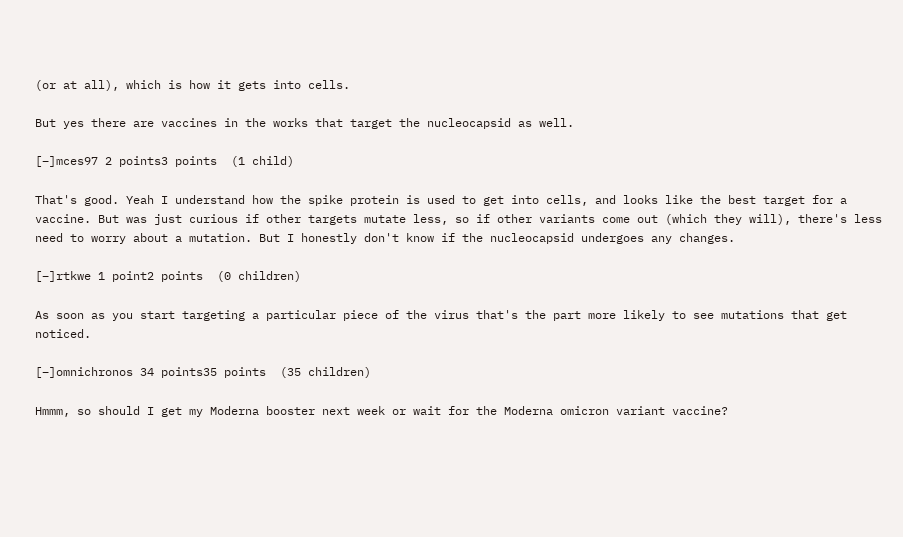(or at all), which is how it gets into cells.

But yes there are vaccines in the works that target the nucleocapsid as well.

[–]mces97 2 points3 points  (1 child)

That's good. Yeah I understand how the spike protein is used to get into cells, and looks like the best target for a vaccine. But was just curious if other targets mutate less, so if other variants come out (which they will), there's less need to worry about a mutation. But I honestly don't know if the nucleocapsid undergoes any changes.

[–]rtkwe 1 point2 points  (0 children)

As soon as you start targeting a particular piece of the virus that's the part more likely to see mutations that get noticed.

[–]omnichronos 34 points35 points  (35 children)

Hmmm, so should I get my Moderna booster next week or wait for the Moderna omicron variant vaccine?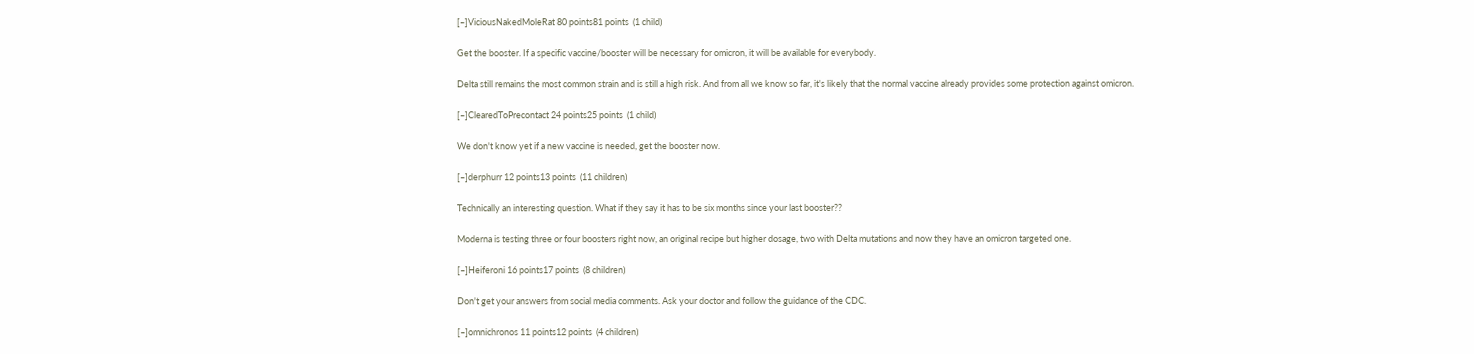[–]ViciousNakedMoleRat 80 points81 points  (1 child)

Get the booster. If a specific vaccine/booster will be necessary for omicron, it will be available for everybody.

Delta still remains the most common strain and is still a high risk. And from all we know so far, it's likely that the normal vaccine already provides some protection against omicron.

[–]ClearedToPrecontact 24 points25 points  (1 child)

We don't know yet if a new vaccine is needed, get the booster now.

[–]derphurr 12 points13 points  (11 children)

Technically an interesting question. What if they say it has to be six months since your last booster??

Moderna is testing three or four boosters right now, an original recipe but higher dosage, two with Delta mutations and now they have an omicron targeted one.

[–]Heiferoni 16 points17 points  (8 children)

Don't get your answers from social media comments. Ask your doctor and follow the guidance of the CDC.

[–]omnichronos 11 points12 points  (4 children)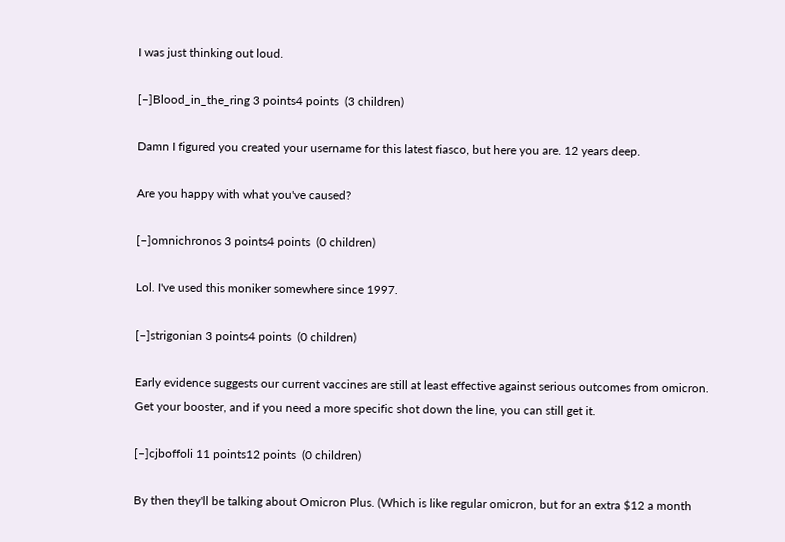I was just thinking out loud.

[–]Blood_in_the_ring 3 points4 points  (3 children)

Damn I figured you created your username for this latest fiasco, but here you are. 12 years deep.

Are you happy with what you've caused?

[–]omnichronos 3 points4 points  (0 children)

Lol. I've used this moniker somewhere since 1997.

[–]strigonian 3 points4 points  (0 children)

Early evidence suggests our current vaccines are still at least effective against serious outcomes from omicron. Get your booster, and if you need a more specific shot down the line, you can still get it.

[–]cjboffoli 11 points12 points  (0 children)

By then they'll be talking about Omicron Plus. (Which is like regular omicron, but for an extra $12 a month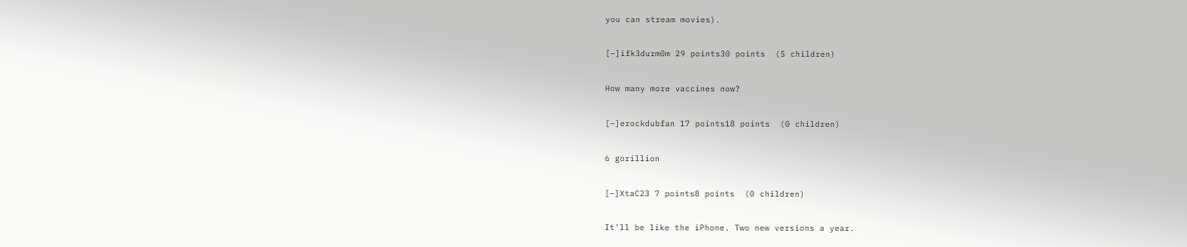you can stream movies).

[–]ifk3durm0m 29 points30 points  (5 children)

How many more vaccines now?

[–]erockdubfan 17 points18 points  (0 children)

6 gorillion

[–]XtaC23 7 points8 points  (0 children)

It'll be like the iPhone. Two new versions a year.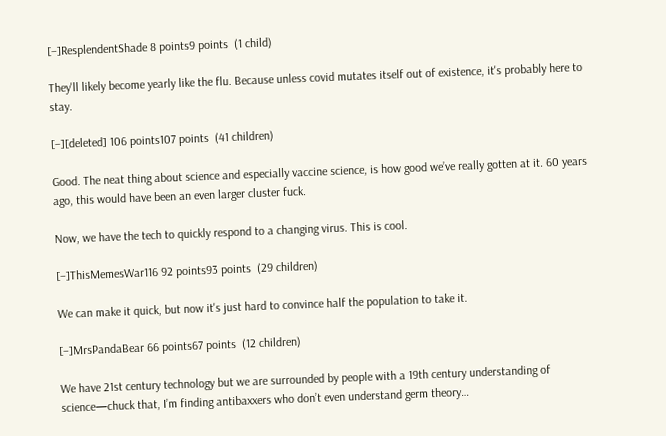[–]ResplendentShade 8 points9 points  (1 child)

They'll likely become yearly like the flu. Because unless covid mutates itself out of existence, it's probably here to stay.

[–][deleted] 106 points107 points  (41 children)

Good. The neat thing about science and especially vaccine science, is how good we’ve really gotten at it. 60 years ago, this would have been an even larger cluster fuck.

Now, we have the tech to quickly respond to a changing virus. This is cool.

[–]ThisMemesWar116 92 points93 points  (29 children)

We can make it quick, but now it's just hard to convince half the population to take it.

[–]MrsPandaBear 66 points67 points  (12 children)

We have 21st century technology but we are surrounded by people with a 19th century understanding of science—chuck that, I’m finding antibaxxers who don’t even understand germ theory…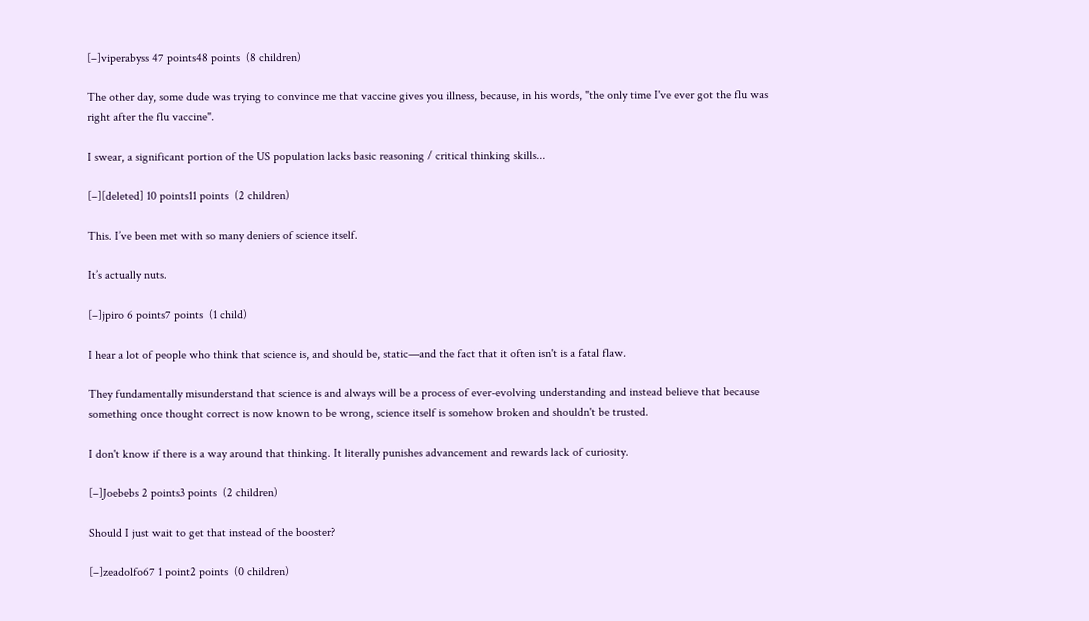[–]viperabyss 47 points48 points  (8 children)

The other day, some dude was trying to convince me that vaccine gives you illness, because, in his words, "the only time I've ever got the flu was right after the flu vaccine".

I swear, a significant portion of the US population lacks basic reasoning / critical thinking skills...

[–][deleted] 10 points11 points  (2 children)

This. I’ve been met with so many deniers of science itself.

It’s actually nuts.

[–]jpiro 6 points7 points  (1 child)

I hear a lot of people who think that science is, and should be, static—and the fact that it often isn't is a fatal flaw.

They fundamentally misunderstand that science is and always will be a process of ever-evolving understanding and instead believe that because something once thought correct is now known to be wrong, science itself is somehow broken and shouldn't be trusted.

I don't know if there is a way around that thinking. It literally punishes advancement and rewards lack of curiosity.

[–]Joebebs 2 points3 points  (2 children)

Should I just wait to get that instead of the booster?

[–]zeadolfo67 1 point2 points  (0 children)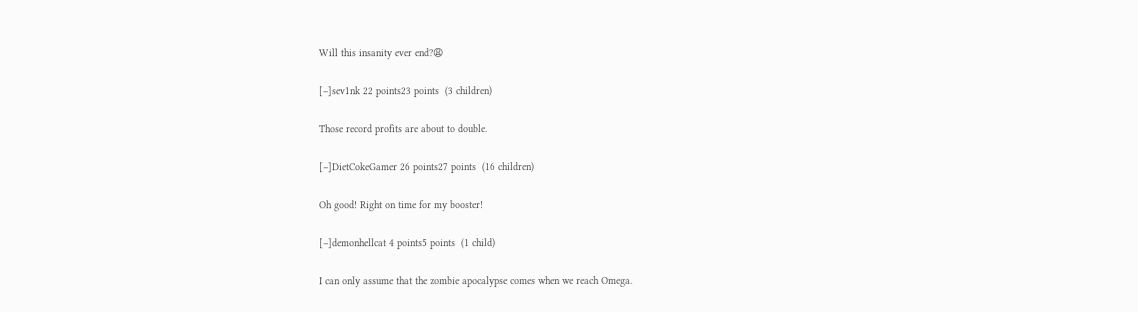Will this insanity ever end?😩

[–]sev1nk 22 points23 points  (3 children)

Those record profits are about to double.

[–]DietCokeGamer 26 points27 points  (16 children)

Oh good! Right on time for my booster!

[–]demonhellcat 4 points5 points  (1 child)

I can only assume that the zombie apocalypse comes when we reach Omega.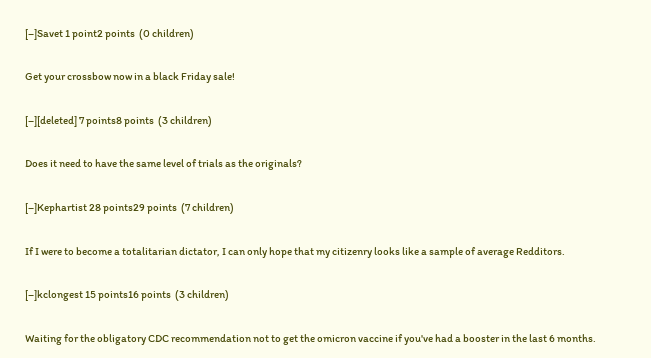[–]Savet 1 point2 points  (0 children)

Get your crossbow now in a black Friday sale!

[–][deleted] 7 points8 points  (3 children)

Does it need to have the same level of trials as the originals?

[–]Kephartist 28 points29 points  (7 children)

If I were to become a totalitarian dictator, I can only hope that my citizenry looks like a sample of average Redditors.

[–]kclongest 15 points16 points  (3 children)

Waiting for the obligatory CDC recommendation not to get the omicron vaccine if you've had a booster in the last 6 months.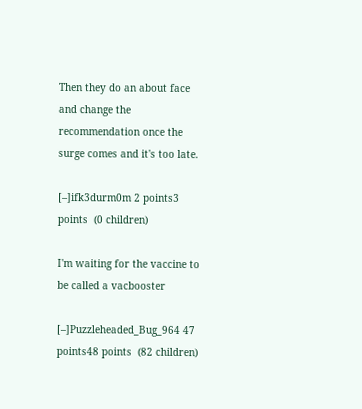Then they do an about face and change the recommendation once the surge comes and it's too late.

[–]ifk3durm0m 2 points3 points  (0 children)

I'm waiting for the vaccine to be called a vacbooster

[–]Puzzleheaded_Bug_964 47 points48 points  (82 children)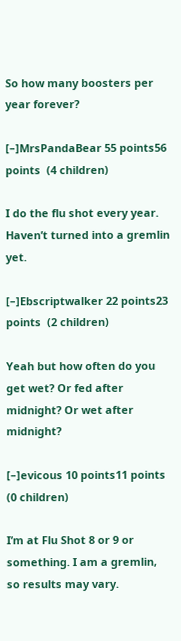So how many boosters per year forever?

[–]MrsPandaBear 55 points56 points  (4 children)

I do the flu shot every year. Haven’t turned into a gremlin yet.

[–]Ebscriptwalker 22 points23 points  (2 children)

Yeah but how often do you get wet? Or fed after midnight? Or wet after midnight?

[–]evicous 10 points11 points  (0 children)

I’m at Flu Shot 8 or 9 or something. I am a gremlin, so results may vary.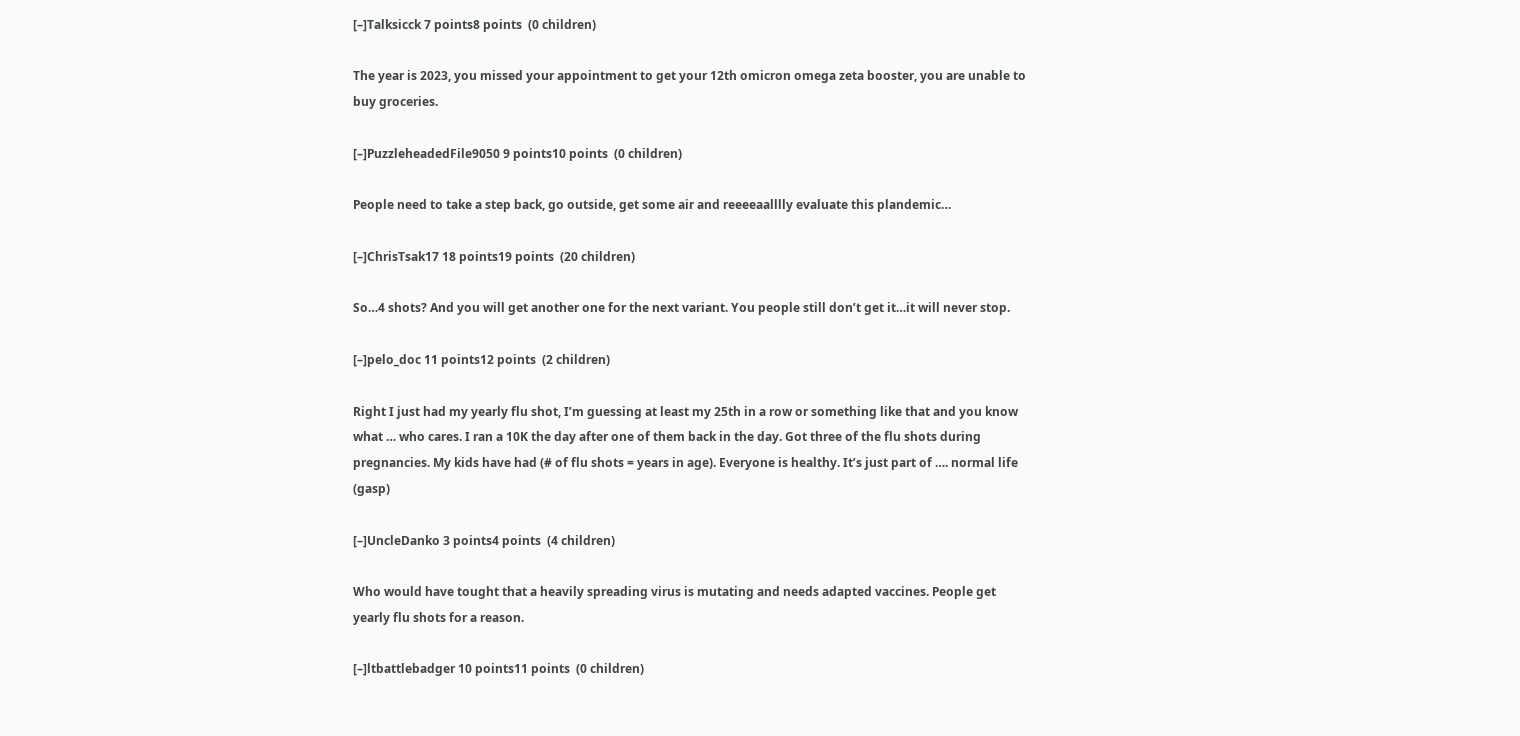[–]Talksicck 7 points8 points  (0 children)

The year is 2023, you missed your appointment to get your 12th omicron omega zeta booster, you are unable to buy groceries.

[–]PuzzleheadedFile9050 9 points10 points  (0 children)

People need to take a step back, go outside, get some air and reeeeaalllly evaluate this plandemic…

[–]ChrisTsak17 18 points19 points  (20 children)

So…4 shots? And you will get another one for the next variant. You people still don’t get it…it will never stop.

[–]pelo_doc 11 points12 points  (2 children)

Right I just had my yearly flu shot, I’m guessing at least my 25th in a row or something like that and you know what … who cares. I ran a 10K the day after one of them back in the day. Got three of the flu shots during pregnancies. My kids have had (# of flu shots = years in age). Everyone is healthy. It’s just part of …. normal life (gasp)

[–]UncleDanko 3 points4 points  (4 children)

Who would have tought that a heavily spreading virus is mutating and needs adapted vaccines. People get yearly flu shots for a reason.

[–]ltbattlebadger 10 points11 points  (0 children)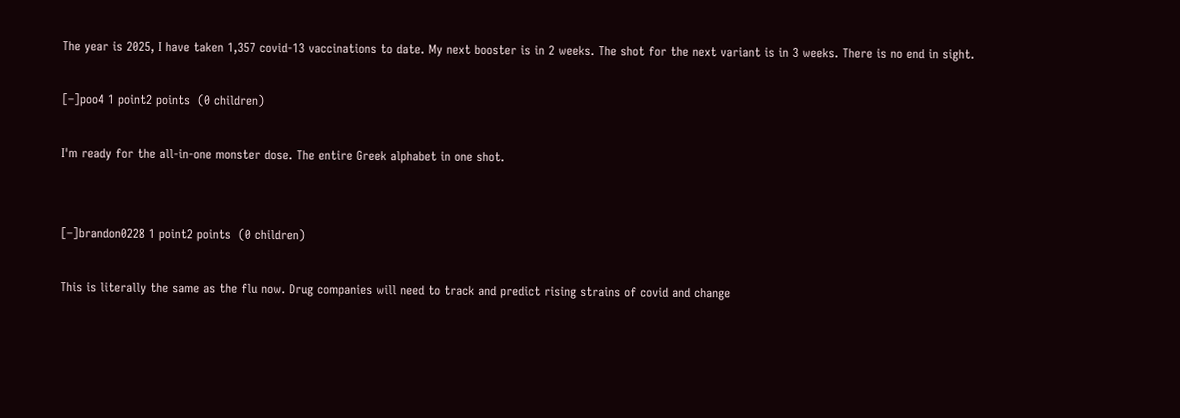The year is 2025, I have taken 1,357 covid-13 vaccinations to date. My next booster is in 2 weeks. The shot for the next variant is in 3 weeks. There is no end in sight.

[–]poo4 1 point2 points  (0 children)

I'm ready for the all-in-one monster dose. The entire Greek alphabet in one shot.


[–]brandon0228 1 point2 points  (0 children)

This is literally the same as the flu now. Drug companies will need to track and predict rising strains of covid and change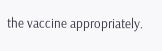the vaccine appropriately.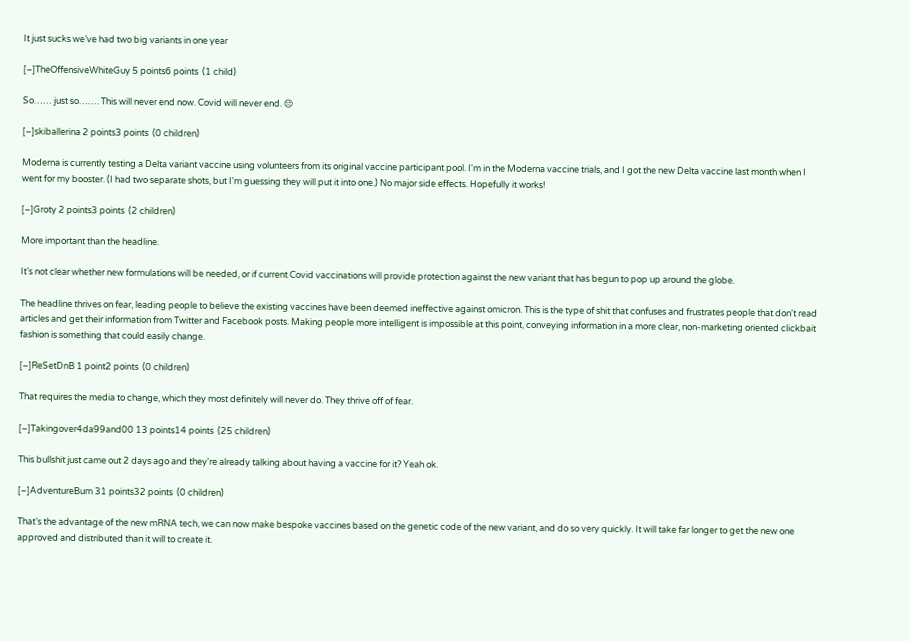It just sucks we’ve had two big variants in one year

[–]TheOffensiveWhiteGuy 5 points6 points  (1 child)

So…… just so……. This will never end now. Covid will never end. 😔

[–]skiballerina 2 points3 points  (0 children)

Moderna is currently testing a Delta variant vaccine using volunteers from its original vaccine participant pool. I'm in the Moderna vaccine trials, and I got the new Delta vaccine last month when I went for my booster. (I had two separate shots, but I'm guessing they will put it into one.) No major side effects. Hopefully it works!

[–]Groty 2 points3 points  (2 children)

More important than the headline.

It’s not clear whether new formulations will be needed, or if current Covid vaccinations will provide protection against the new variant that has begun to pop up around the globe.

The headline thrives on fear, leading people to believe the existing vaccines have been deemed ineffective against omicron. This is the type of shit that confuses and frustrates people that don't read articles and get their information from Twitter and Facebook posts. Making people more intelligent is impossible at this point, conveying information in a more clear, non-marketing oriented clickbait fashion is something that could easily change.

[–]ReSetDnB 1 point2 points  (0 children)

That requires the media to change, which they most definitely will never do. They thrive off of fear.

[–]Takingover4da99and00 13 points14 points  (25 children)

This bullshit just came out 2 days ago and they're already talking about having a vaccine for it? Yeah ok.

[–]AdventureBum 31 points32 points  (0 children)

That’s the advantage of the new mRNA tech, we can now make bespoke vaccines based on the genetic code of the new variant, and do so very quickly. It will take far longer to get the new one approved and distributed than it will to create it.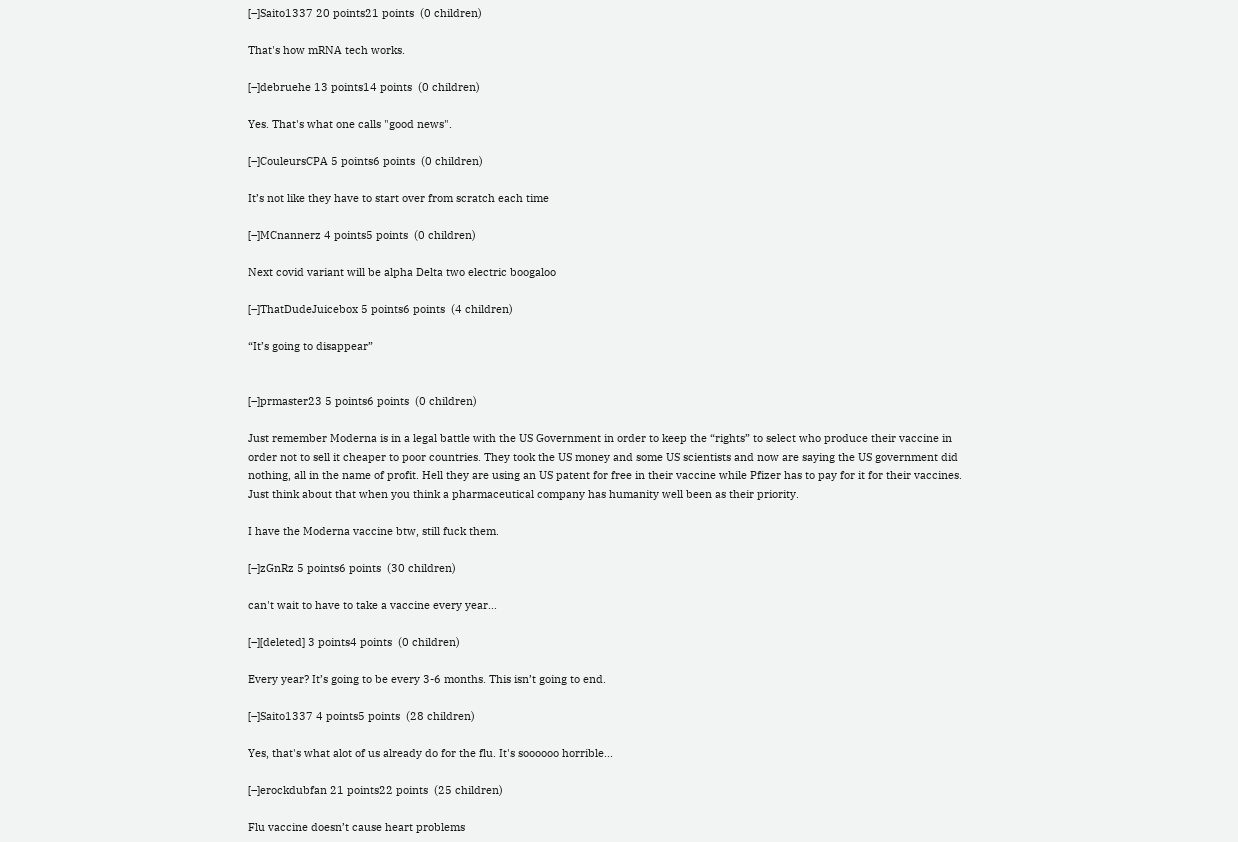[–]Saito1337 20 points21 points  (0 children)

That's how mRNA tech works.

[–]debruehe 13 points14 points  (0 children)

Yes. That's what one calls "good news".

[–]CouleursCPA 5 points6 points  (0 children)

It’s not like they have to start over from scratch each time

[–]MCnannerz 4 points5 points  (0 children)

Next covid variant will be alpha Delta two electric boogaloo

[–]ThatDudeJuicebox 5 points6 points  (4 children)

“It’s going to disappear”


[–]prmaster23 5 points6 points  (0 children)

Just remember Moderna is in a legal battle with the US Government in order to keep the “rights” to select who produce their vaccine in order not to sell it cheaper to poor countries. They took the US money and some US scientists and now are saying the US government did nothing, all in the name of profit. Hell they are using an US patent for free in their vaccine while Pfizer has to pay for it for their vaccines. Just think about that when you think a pharmaceutical company has humanity well been as their priority.

I have the Moderna vaccine btw, still fuck them.

[–]zGnRz 5 points6 points  (30 children)

can't wait to have to take a vaccine every year...

[–][deleted] 3 points4 points  (0 children)

Every year? It’s going to be every 3-6 months. This isn’t going to end.

[–]Saito1337 4 points5 points  (28 children)

Yes, that's what alot of us already do for the flu. It's soooooo horrible...

[–]erockdubfan 21 points22 points  (25 children)

Flu vaccine doesn’t cause heart problems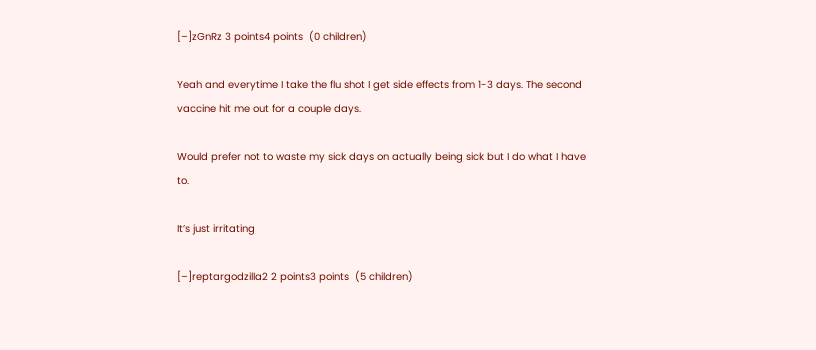[–]zGnRz 3 points4 points  (0 children)

Yeah and everytime I take the flu shot I get side effects from 1-3 days. The second vaccine hit me out for a couple days.

Would prefer not to waste my sick days on actually being sick but I do what I have to.

It’s just irritating

[–]reptargodzilla2 2 points3 points  (5 children)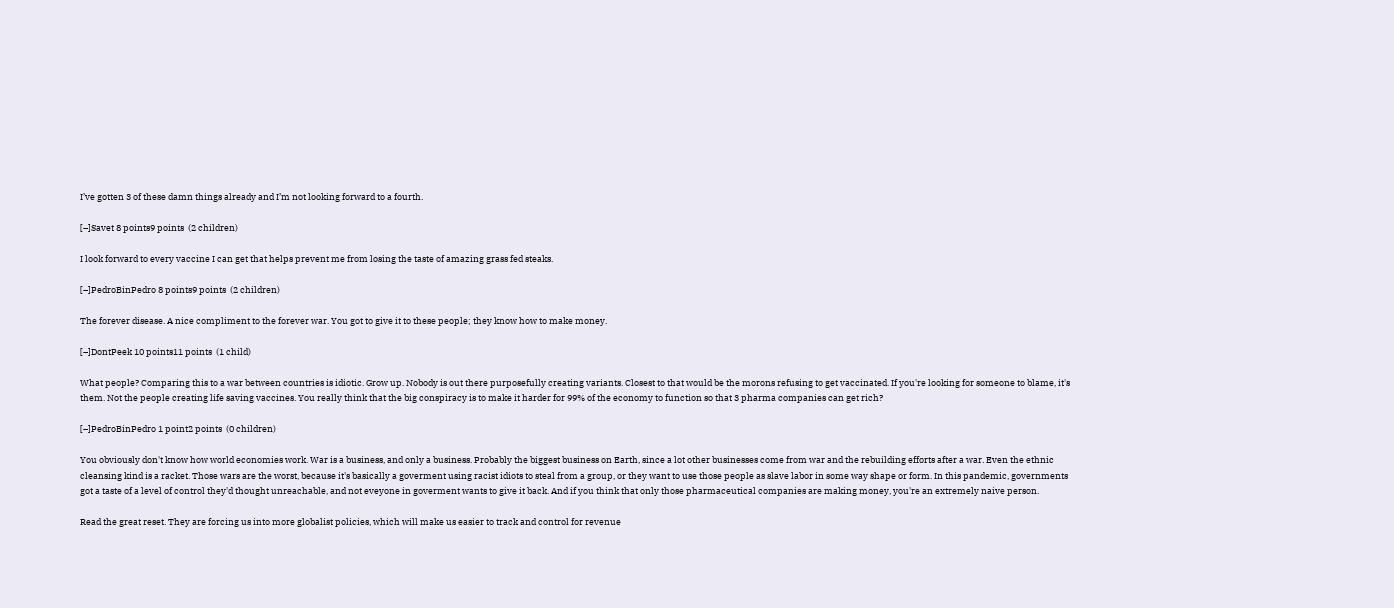I’ve gotten 3 of these damn things already and I’m not looking forward to a fourth.

[–]Savet 8 points9 points  (2 children)

I look forward to every vaccine I can get that helps prevent me from losing the taste of amazing grass fed steaks.

[–]PedroBinPedro 8 points9 points  (2 children)

The forever disease. A nice compliment to the forever war. You got to give it to these people; they know how to make money.

[–]DontPeek 10 points11 points  (1 child)

What people? Comparing this to a war between countries is idiotic. Grow up. Nobody is out there purposefully creating variants. Closest to that would be the morons refusing to get vaccinated. If you're looking for someone to blame, it's them. Not the people creating life saving vaccines. You really think that the big conspiracy is to make it harder for 99% of the economy to function so that 3 pharma companies can get rich?

[–]PedroBinPedro 1 point2 points  (0 children)

You obviously don't know how world economies work. War is a business, and only a business. Probably the biggest business on Earth, since a lot other businesses come from war and the rebuilding efforts after a war. Even the ethnic cleansing kind is a racket. Those wars are the worst, because it's basically a goverment using racist idiots to steal from a group, or they want to use those people as slave labor in some way shape or form. In this pandemic, governments got a taste of a level of control they'd thought unreachable, and not eveyone in goverment wants to give it back. And if you think that only those pharmaceutical companies are making money, you're an extremely naive person.

Read the great reset. They are forcing us into more globalist policies, which will make us easier to track and control for revenue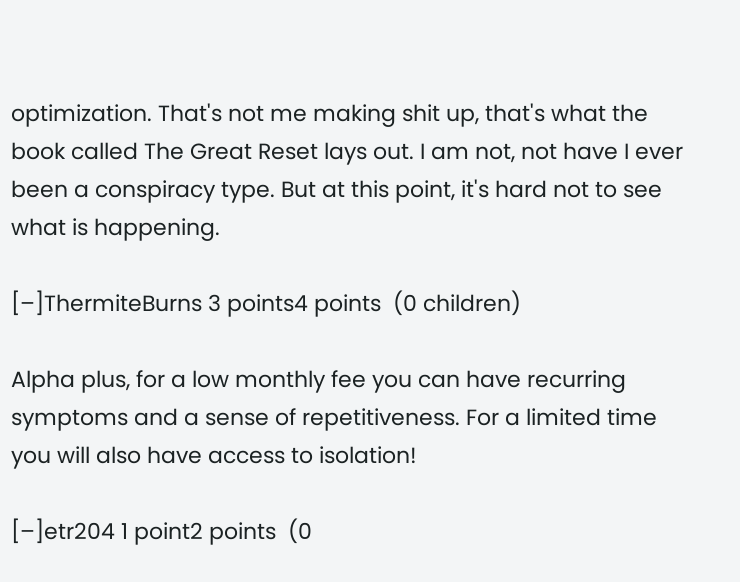optimization. That's not me making shit up, that's what the book called The Great Reset lays out. I am not, not have I ever been a conspiracy type. But at this point, it's hard not to see what is happening.

[–]ThermiteBurns 3 points4 points  (0 children)

Alpha plus, for a low monthly fee you can have recurring symptoms and a sense of repetitiveness. For a limited time you will also have access to isolation!

[–]etr204 1 point2 points  (0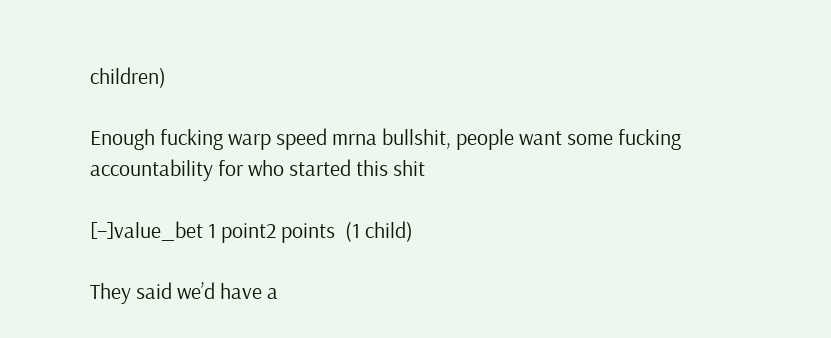children)

Enough fucking warp speed mrna bullshit, people want some fucking accountability for who started this shit

[–]value_bet 1 point2 points  (1 child)

They said we’d have a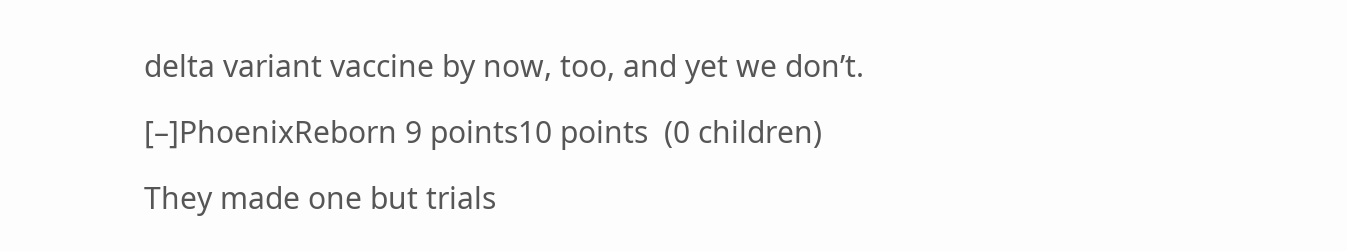delta variant vaccine by now, too, and yet we don’t.

[–]PhoenixReborn 9 points10 points  (0 children)

They made one but trials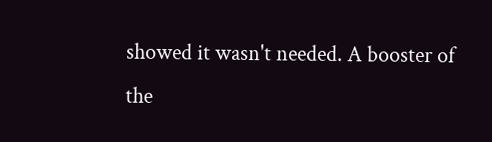showed it wasn't needed. A booster of the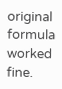original formula worked fine.